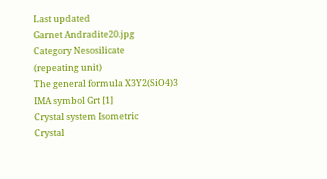Last updated
Garnet Andradite20.jpg
Category Nesosilicate
(repeating unit)
The general formula X3Y2(SiO4)3
IMA symbol Grt [1]
Crystal system Isometric
Crystal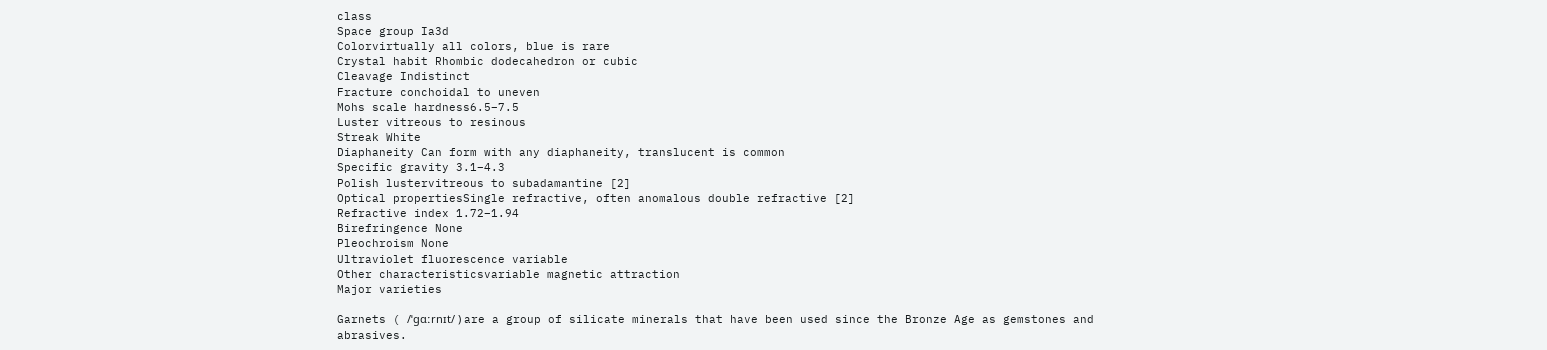class
Space group Ia3d
Colorvirtually all colors, blue is rare
Crystal habit Rhombic dodecahedron or cubic
Cleavage Indistinct
Fracture conchoidal to uneven
Mohs scale hardness6.5–7.5
Luster vitreous to resinous
Streak White
Diaphaneity Can form with any diaphaneity, translucent is common
Specific gravity 3.1–4.3
Polish lustervitreous to subadamantine [2]
Optical propertiesSingle refractive, often anomalous double refractive [2]
Refractive index 1.72–1.94
Birefringence None
Pleochroism None
Ultraviolet fluorescence variable
Other characteristicsvariable magnetic attraction
Major varieties

Garnets ( /ˈɡɑːrnɪt/ ) are a group of silicate minerals that have been used since the Bronze Age as gemstones and abrasives.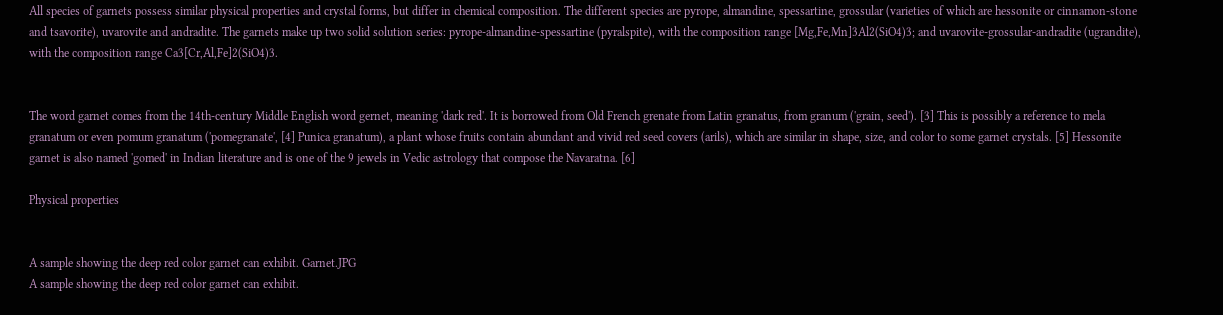All species of garnets possess similar physical properties and crystal forms, but differ in chemical composition. The different species are pyrope, almandine, spessartine, grossular (varieties of which are hessonite or cinnamon-stone and tsavorite), uvarovite and andradite. The garnets make up two solid solution series: pyrope-almandine-spessartine (pyralspite), with the composition range [Mg,Fe,Mn]3Al2(SiO4)3; and uvarovite-grossular-andradite (ugrandite), with the composition range Ca3[Cr,Al,Fe]2(SiO4)3.


The word garnet comes from the 14th-century Middle English word gernet, meaning 'dark red'. It is borrowed from Old French grenate from Latin granatus, from granum ('grain, seed'). [3] This is possibly a reference to mela granatum or even pomum granatum ('pomegranate', [4] Punica granatum), a plant whose fruits contain abundant and vivid red seed covers (arils), which are similar in shape, size, and color to some garnet crystals. [5] Hessonite garnet is also named 'gomed' in Indian literature and is one of the 9 jewels in Vedic astrology that compose the Navaratna. [6]

Physical properties


A sample showing the deep red color garnet can exhibit. Garnet.JPG
A sample showing the deep red color garnet can exhibit.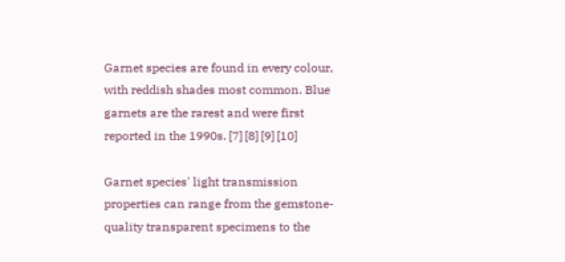Garnet species are found in every colour, with reddish shades most common. Blue garnets are the rarest and were first reported in the 1990s. [7] [8] [9] [10]

Garnet species' light transmission properties can range from the gemstone-quality transparent specimens to the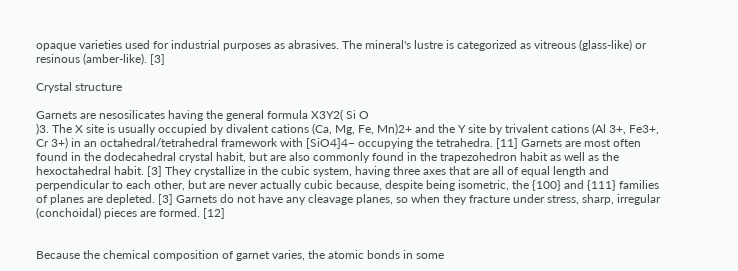opaque varieties used for industrial purposes as abrasives. The mineral's lustre is categorized as vitreous (glass-like) or resinous (amber-like). [3]

Crystal structure

Garnets are nesosilicates having the general formula X3Y2( Si O
)3. The X site is usually occupied by divalent cations (Ca, Mg, Fe, Mn)2+ and the Y site by trivalent cations (Al 3+, Fe3+, Cr 3+) in an octahedral/tetrahedral framework with [SiO4]4− occupying the tetrahedra. [11] Garnets are most often found in the dodecahedral crystal habit, but are also commonly found in the trapezohedron habit as well as the hexoctahedral habit. [3] They crystallize in the cubic system, having three axes that are all of equal length and perpendicular to each other, but are never actually cubic because, despite being isometric, the {100} and {111} families of planes are depleted. [3] Garnets do not have any cleavage planes, so when they fracture under stress, sharp, irregular (conchoidal) pieces are formed. [12]


Because the chemical composition of garnet varies, the atomic bonds in some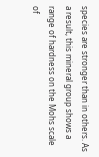species are stronger than in others. As a result, this mineral group shows a range of hardness on the Mohs scale of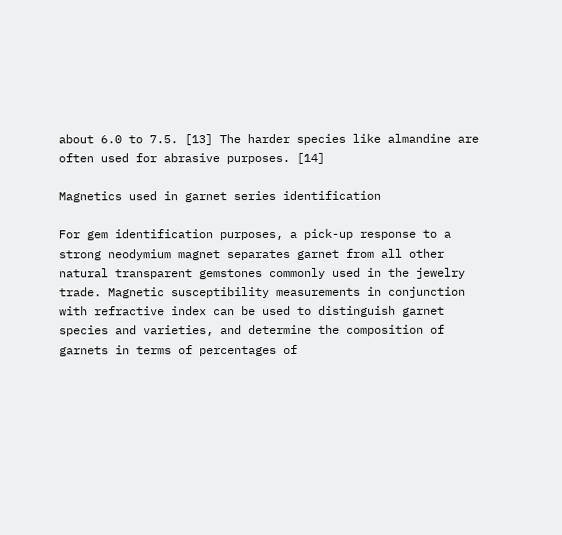about 6.0 to 7.5. [13] The harder species like almandine are often used for abrasive purposes. [14]

Magnetics used in garnet series identification

For gem identification purposes, a pick-up response to a strong neodymium magnet separates garnet from all other natural transparent gemstones commonly used in the jewelry trade. Magnetic susceptibility measurements in conjunction with refractive index can be used to distinguish garnet species and varieties, and determine the composition of garnets in terms of percentages of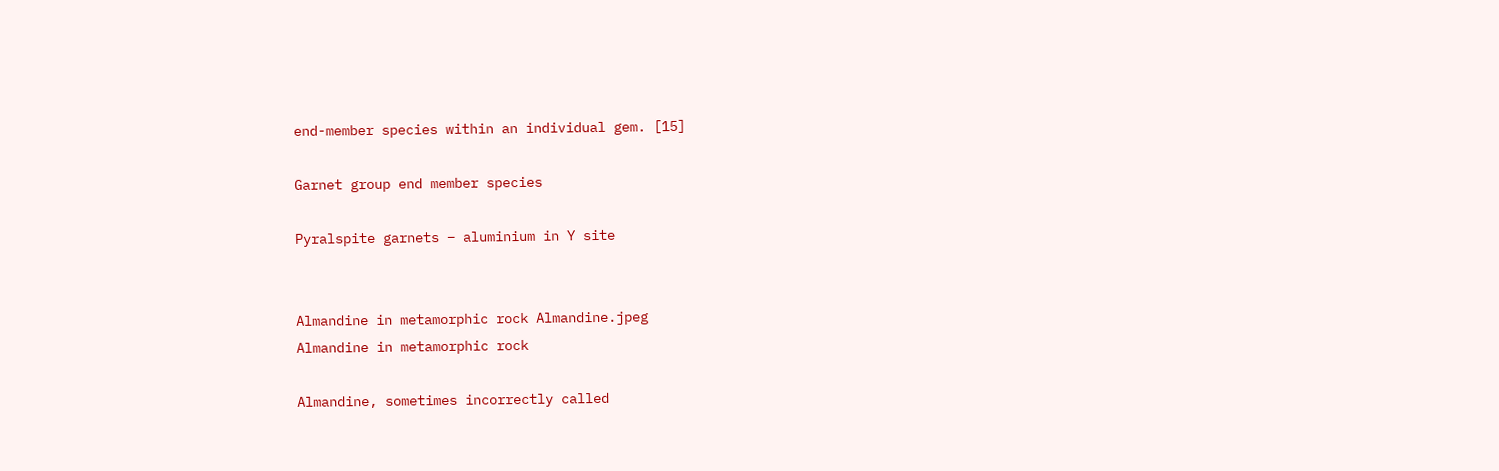end-member species within an individual gem. [15]

Garnet group end member species

Pyralspite garnets – aluminium in Y site


Almandine in metamorphic rock Almandine.jpeg
Almandine in metamorphic rock

Almandine, sometimes incorrectly called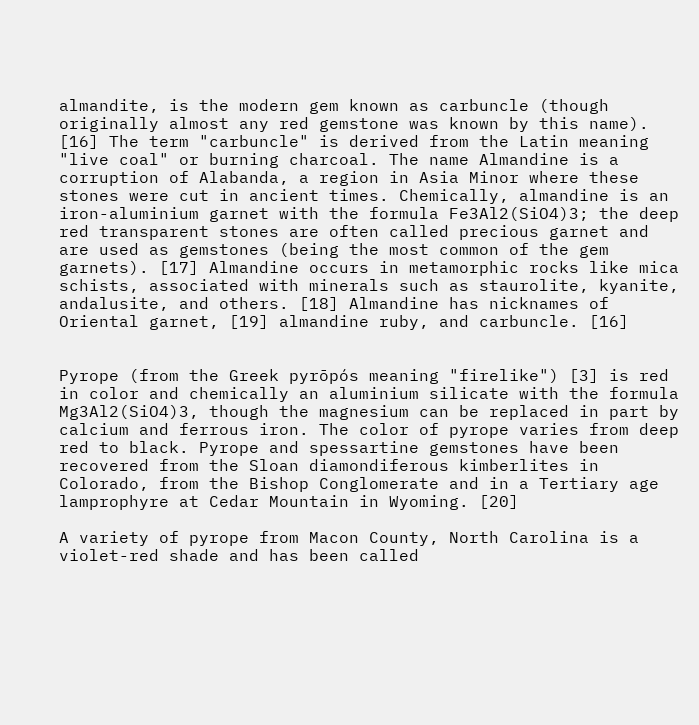almandite, is the modern gem known as carbuncle (though originally almost any red gemstone was known by this name). [16] The term "carbuncle" is derived from the Latin meaning "live coal" or burning charcoal. The name Almandine is a corruption of Alabanda, a region in Asia Minor where these stones were cut in ancient times. Chemically, almandine is an iron-aluminium garnet with the formula Fe3Al2(SiO4)3; the deep red transparent stones are often called precious garnet and are used as gemstones (being the most common of the gem garnets). [17] Almandine occurs in metamorphic rocks like mica schists, associated with minerals such as staurolite, kyanite, andalusite, and others. [18] Almandine has nicknames of Oriental garnet, [19] almandine ruby, and carbuncle. [16]


Pyrope (from the Greek pyrōpós meaning "firelike") [3] is red in color and chemically an aluminium silicate with the formula Mg3Al2(SiO4)3, though the magnesium can be replaced in part by calcium and ferrous iron. The color of pyrope varies from deep red to black. Pyrope and spessartine gemstones have been recovered from the Sloan diamondiferous kimberlites in Colorado, from the Bishop Conglomerate and in a Tertiary age lamprophyre at Cedar Mountain in Wyoming. [20]

A variety of pyrope from Macon County, North Carolina is a violet-red shade and has been called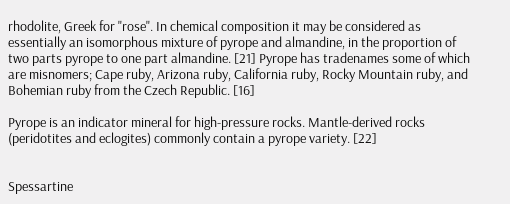rhodolite, Greek for "rose". In chemical composition it may be considered as essentially an isomorphous mixture of pyrope and almandine, in the proportion of two parts pyrope to one part almandine. [21] Pyrope has tradenames some of which are misnomers; Cape ruby, Arizona ruby, California ruby, Rocky Mountain ruby, and Bohemian ruby from the Czech Republic. [16]

Pyrope is an indicator mineral for high-pressure rocks. Mantle-derived rocks (peridotites and eclogites) commonly contain a pyrope variety. [22]


Spessartine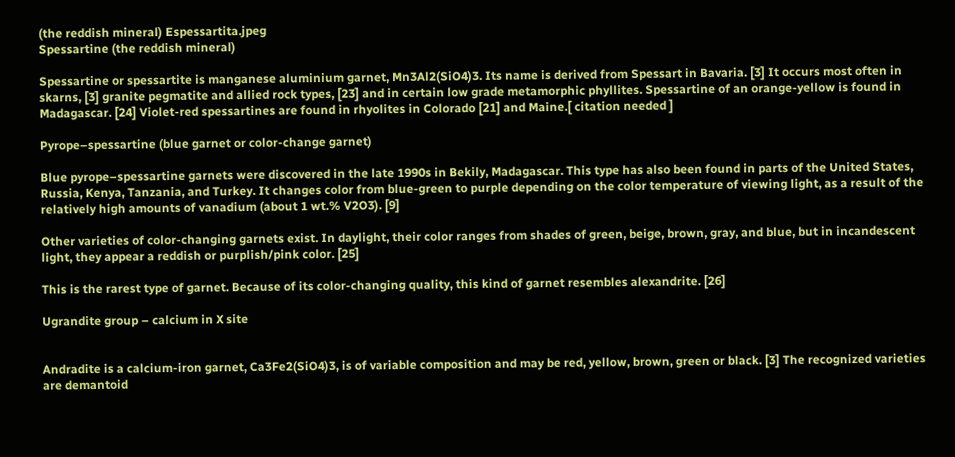(the reddish mineral) Espessartita.jpeg
Spessartine (the reddish mineral)

Spessartine or spessartite is manganese aluminium garnet, Mn3Al2(SiO4)3. Its name is derived from Spessart in Bavaria. [3] It occurs most often in skarns, [3] granite pegmatite and allied rock types, [23] and in certain low grade metamorphic phyllites. Spessartine of an orange-yellow is found in Madagascar. [24] Violet-red spessartines are found in rhyolites in Colorado [21] and Maine.[ citation needed ]

Pyrope–spessartine (blue garnet or color-change garnet)

Blue pyrope–spessartine garnets were discovered in the late 1990s in Bekily, Madagascar. This type has also been found in parts of the United States, Russia, Kenya, Tanzania, and Turkey. It changes color from blue-green to purple depending on the color temperature of viewing light, as a result of the relatively high amounts of vanadium (about 1 wt.% V2O3). [9]

Other varieties of color-changing garnets exist. In daylight, their color ranges from shades of green, beige, brown, gray, and blue, but in incandescent light, they appear a reddish or purplish/pink color. [25]

This is the rarest type of garnet. Because of its color-changing quality, this kind of garnet resembles alexandrite. [26]

Ugrandite group – calcium in X site


Andradite is a calcium-iron garnet, Ca3Fe2(SiO4)3, is of variable composition and may be red, yellow, brown, green or black. [3] The recognized varieties are demantoid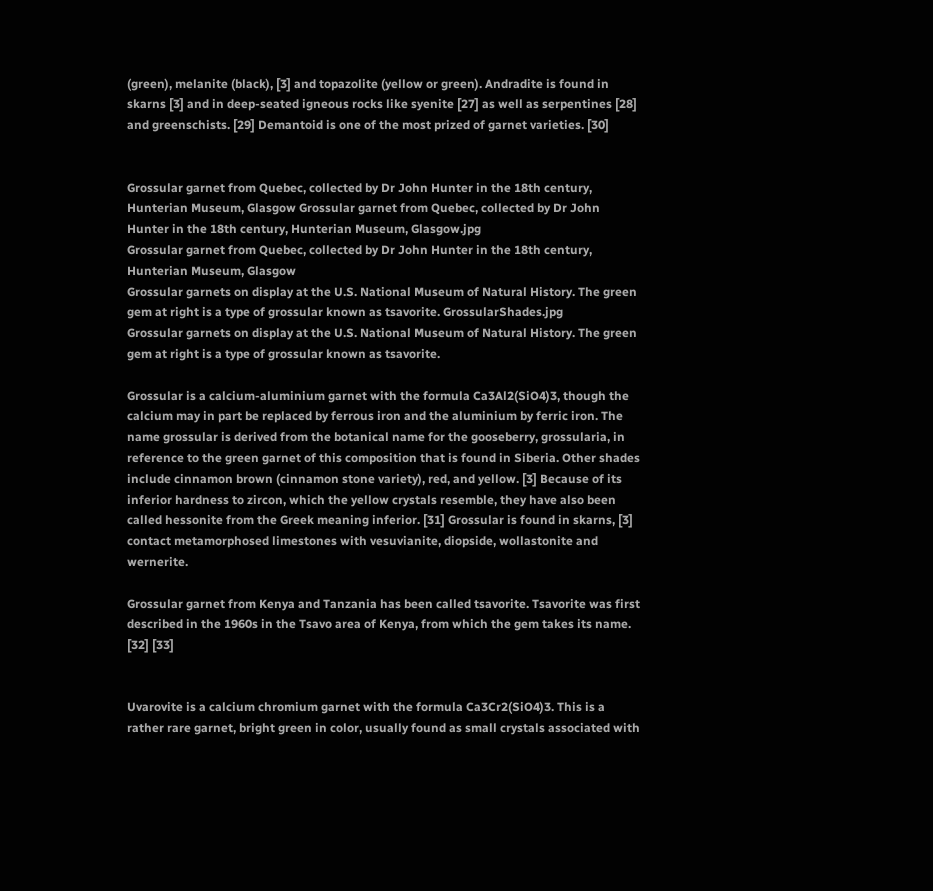(green), melanite (black), [3] and topazolite (yellow or green). Andradite is found in skarns [3] and in deep-seated igneous rocks like syenite [27] as well as serpentines [28] and greenschists. [29] Demantoid is one of the most prized of garnet varieties. [30]


Grossular garnet from Quebec, collected by Dr John Hunter in the 18th century, Hunterian Museum, Glasgow Grossular garnet from Quebec, collected by Dr John Hunter in the 18th century, Hunterian Museum, Glasgow.jpg
Grossular garnet from Quebec, collected by Dr John Hunter in the 18th century, Hunterian Museum, Glasgow
Grossular garnets on display at the U.S. National Museum of Natural History. The green gem at right is a type of grossular known as tsavorite. GrossularShades.jpg
Grossular garnets on display at the U.S. National Museum of Natural History. The green gem at right is a type of grossular known as tsavorite.

Grossular is a calcium-aluminium garnet with the formula Ca3Al2(SiO4)3, though the calcium may in part be replaced by ferrous iron and the aluminium by ferric iron. The name grossular is derived from the botanical name for the gooseberry, grossularia, in reference to the green garnet of this composition that is found in Siberia. Other shades include cinnamon brown (cinnamon stone variety), red, and yellow. [3] Because of its inferior hardness to zircon, which the yellow crystals resemble, they have also been called hessonite from the Greek meaning inferior. [31] Grossular is found in skarns, [3] contact metamorphosed limestones with vesuvianite, diopside, wollastonite and wernerite.

Grossular garnet from Kenya and Tanzania has been called tsavorite. Tsavorite was first described in the 1960s in the Tsavo area of Kenya, from which the gem takes its name. [32] [33]


Uvarovite is a calcium chromium garnet with the formula Ca3Cr2(SiO4)3. This is a rather rare garnet, bright green in color, usually found as small crystals associated with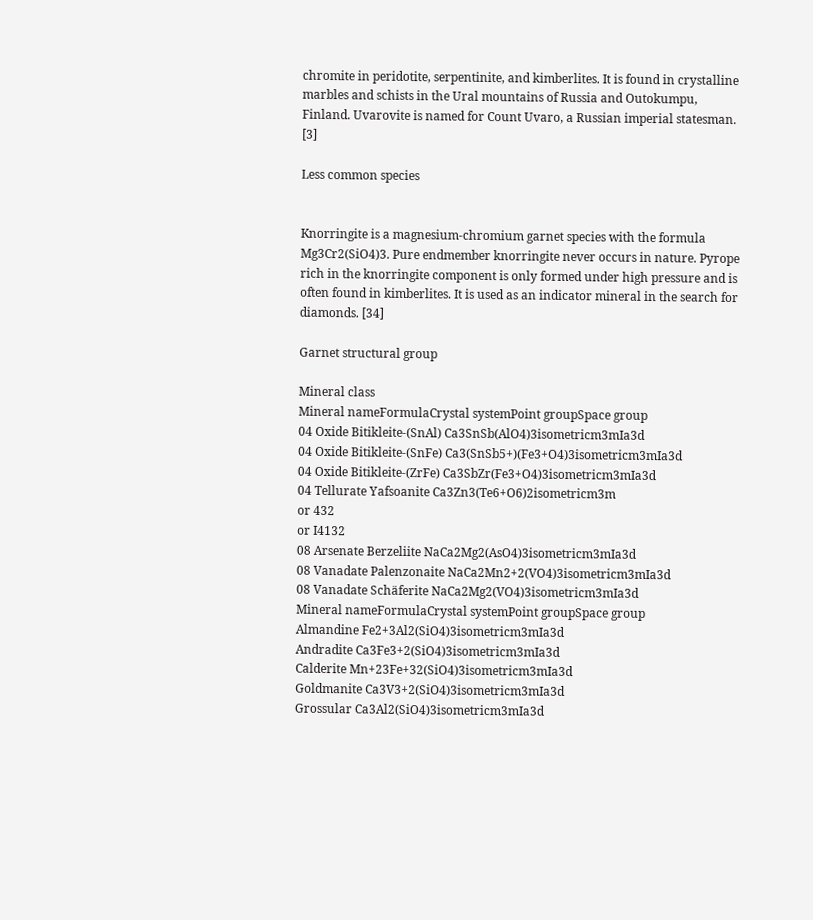chromite in peridotite, serpentinite, and kimberlites. It is found in crystalline marbles and schists in the Ural mountains of Russia and Outokumpu, Finland. Uvarovite is named for Count Uvaro, a Russian imperial statesman. [3]

Less common species


Knorringite is a magnesium-chromium garnet species with the formula Mg3Cr2(SiO4)3. Pure endmember knorringite never occurs in nature. Pyrope rich in the knorringite component is only formed under high pressure and is often found in kimberlites. It is used as an indicator mineral in the search for diamonds. [34]

Garnet structural group

Mineral class
Mineral nameFormulaCrystal systemPoint groupSpace group
04 Oxide Bitikleite-(SnAl) Ca3SnSb(AlO4)3isometricm3mIa3d
04 Oxide Bitikleite-(SnFe) Ca3(SnSb5+)(Fe3+O4)3isometricm3mIa3d
04 Oxide Bitikleite-(ZrFe) Ca3SbZr(Fe3+O4)3isometricm3mIa3d
04 Tellurate Yafsoanite Ca3Zn3(Te6+O6)2isometricm3m
or 432
or I4132
08 Arsenate Berzeliite NaCa2Mg2(AsO4)3isometricm3mIa3d
08 Vanadate Palenzonaite NaCa2Mn2+2(VO4)3isometricm3mIa3d
08 Vanadate Schäferite NaCa2Mg2(VO4)3isometricm3mIa3d
Mineral nameFormulaCrystal systemPoint groupSpace group
Almandine Fe2+3Al2(SiO4)3isometricm3mIa3d
Andradite Ca3Fe3+2(SiO4)3isometricm3mIa3d
Calderite Mn+23Fe+32(SiO4)3isometricm3mIa3d
Goldmanite Ca3V3+2(SiO4)3isometricm3mIa3d
Grossular Ca3Al2(SiO4)3isometricm3mIa3d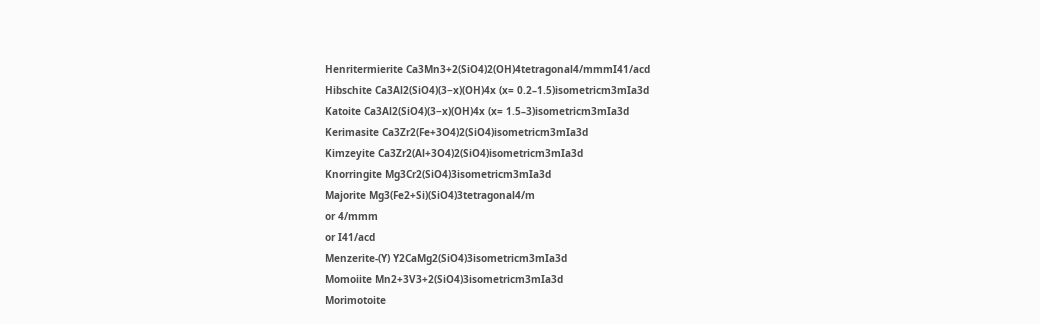Henritermierite Ca3Mn3+2(SiO4)2(OH)4tetragonal4/mmmI41/acd
Hibschite Ca3Al2(SiO4)(3−x)(OH)4x (x= 0.2–1.5)isometricm3mIa3d
Katoite Ca3Al2(SiO4)(3−x)(OH)4x (x= 1.5–3)isometricm3mIa3d
Kerimasite Ca3Zr2(Fe+3O4)2(SiO4)isometricm3mIa3d
Kimzeyite Ca3Zr2(Al+3O4)2(SiO4)isometricm3mIa3d
Knorringite Mg3Cr2(SiO4)3isometricm3mIa3d
Majorite Mg3(Fe2+Si)(SiO4)3tetragonal4/m
or 4/mmm
or I41/acd
Menzerite-(Y) Y2CaMg2(SiO4)3isometricm3mIa3d
Momoiite Mn2+3V3+2(SiO4)3isometricm3mIa3d
Morimotoite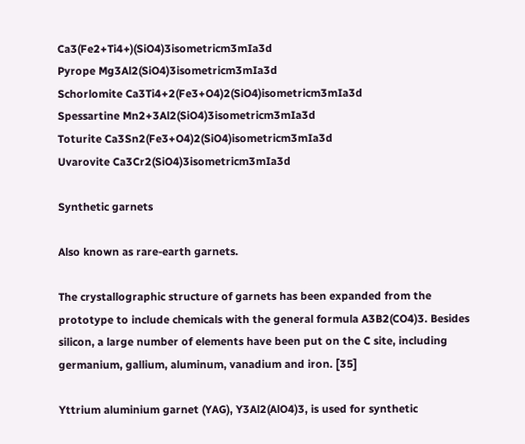Ca3(Fe2+Ti4+)(SiO4)3isometricm3mIa3d
Pyrope Mg3Al2(SiO4)3isometricm3mIa3d
Schorlomite Ca3Ti4+2(Fe3+O4)2(SiO4)isometricm3mIa3d
Spessartine Mn2+3Al2(SiO4)3isometricm3mIa3d
Toturite Ca3Sn2(Fe3+O4)2(SiO4)isometricm3mIa3d
Uvarovite Ca3Cr2(SiO4)3isometricm3mIa3d

Synthetic garnets

Also known as rare-earth garnets.

The crystallographic structure of garnets has been expanded from the prototype to include chemicals with the general formula A3B2(CO4)3. Besides silicon, a large number of elements have been put on the C site, including germanium, gallium, aluminum, vanadium and iron. [35]

Yttrium aluminium garnet (YAG), Y3Al2(AlO4)3, is used for synthetic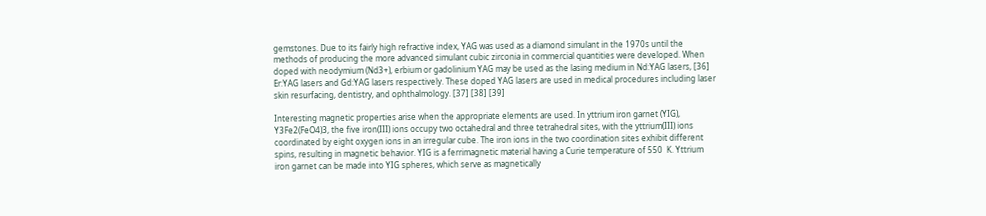gemstones. Due to its fairly high refractive index, YAG was used as a diamond simulant in the 1970s until the methods of producing the more advanced simulant cubic zirconia in commercial quantities were developed. When doped with neodymium (Nd3+), erbium or gadolinium YAG may be used as the lasing medium in Nd:YAG lasers, [36] Er:YAG lasers and Gd:YAG lasers respectively. These doped YAG lasers are used in medical procedures including laser skin resurfacing, dentistry, and ophthalmology. [37] [38] [39]

Interesting magnetic properties arise when the appropriate elements are used. In yttrium iron garnet (YIG), Y3Fe2(FeO4)3, the five iron(III) ions occupy two octahedral and three tetrahedral sites, with the yttrium(III) ions coordinated by eight oxygen ions in an irregular cube. The iron ions in the two coordination sites exhibit different spins, resulting in magnetic behavior. YIG is a ferrimagnetic material having a Curie temperature of 550  K. Yttrium iron garnet can be made into YIG spheres, which serve as magnetically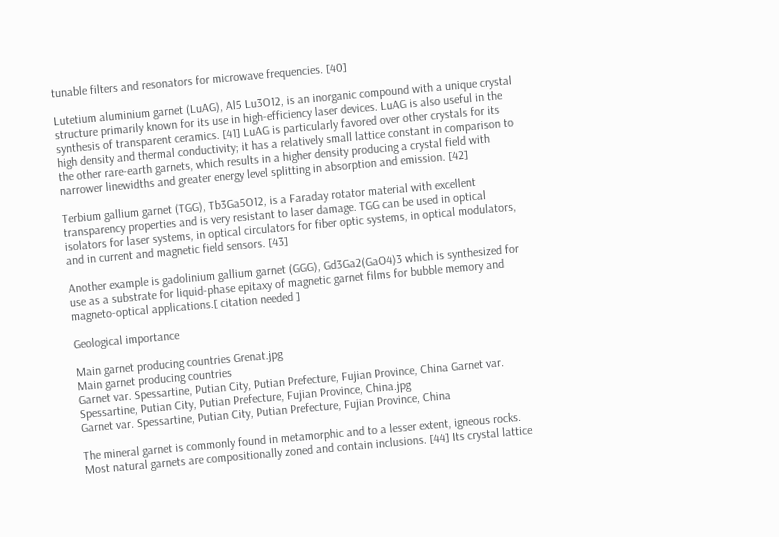tunable filters and resonators for microwave frequencies. [40]

Lutetium aluminium garnet (LuAG), Al5 Lu3O12, is an inorganic compound with a unique crystal structure primarily known for its use in high-efficiency laser devices. LuAG is also useful in the synthesis of transparent ceramics. [41] LuAG is particularly favored over other crystals for its high density and thermal conductivity; it has a relatively small lattice constant in comparison to the other rare-earth garnets, which results in a higher density producing a crystal field with narrower linewidths and greater energy level splitting in absorption and emission. [42]

Terbium gallium garnet (TGG), Tb3Ga5O12, is a Faraday rotator material with excellent transparency properties and is very resistant to laser damage. TGG can be used in optical isolators for laser systems, in optical circulators for fiber optic systems, in optical modulators, and in current and magnetic field sensors. [43]

Another example is gadolinium gallium garnet (GGG), Gd3Ga2(GaO4)3 which is synthesized for use as a substrate for liquid-phase epitaxy of magnetic garnet films for bubble memory and magneto-optical applications.[ citation needed ]

Geological importance

Main garnet producing countries Grenat.jpg
Main garnet producing countries
Garnet var. Spessartine, Putian City, Putian Prefecture, Fujian Province, China Garnet var. Spessartine, Putian City, Putian Prefecture, Fujian Province, China.jpg
Garnet var. Spessartine, Putian City, Putian Prefecture, Fujian Province, China

The mineral garnet is commonly found in metamorphic and to a lesser extent, igneous rocks. Most natural garnets are compositionally zoned and contain inclusions. [44] Its crystal lattice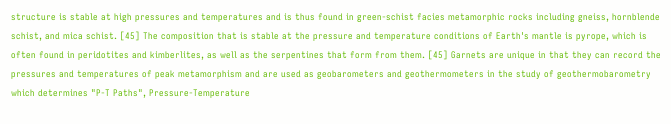structure is stable at high pressures and temperatures and is thus found in green-schist facies metamorphic rocks including gneiss, hornblende schist, and mica schist. [45] The composition that is stable at the pressure and temperature conditions of Earth's mantle is pyrope, which is often found in peridotites and kimberlites, as well as the serpentines that form from them. [45] Garnets are unique in that they can record the pressures and temperatures of peak metamorphism and are used as geobarometers and geothermometers in the study of geothermobarometry which determines "P-T Paths", Pressure-Temperature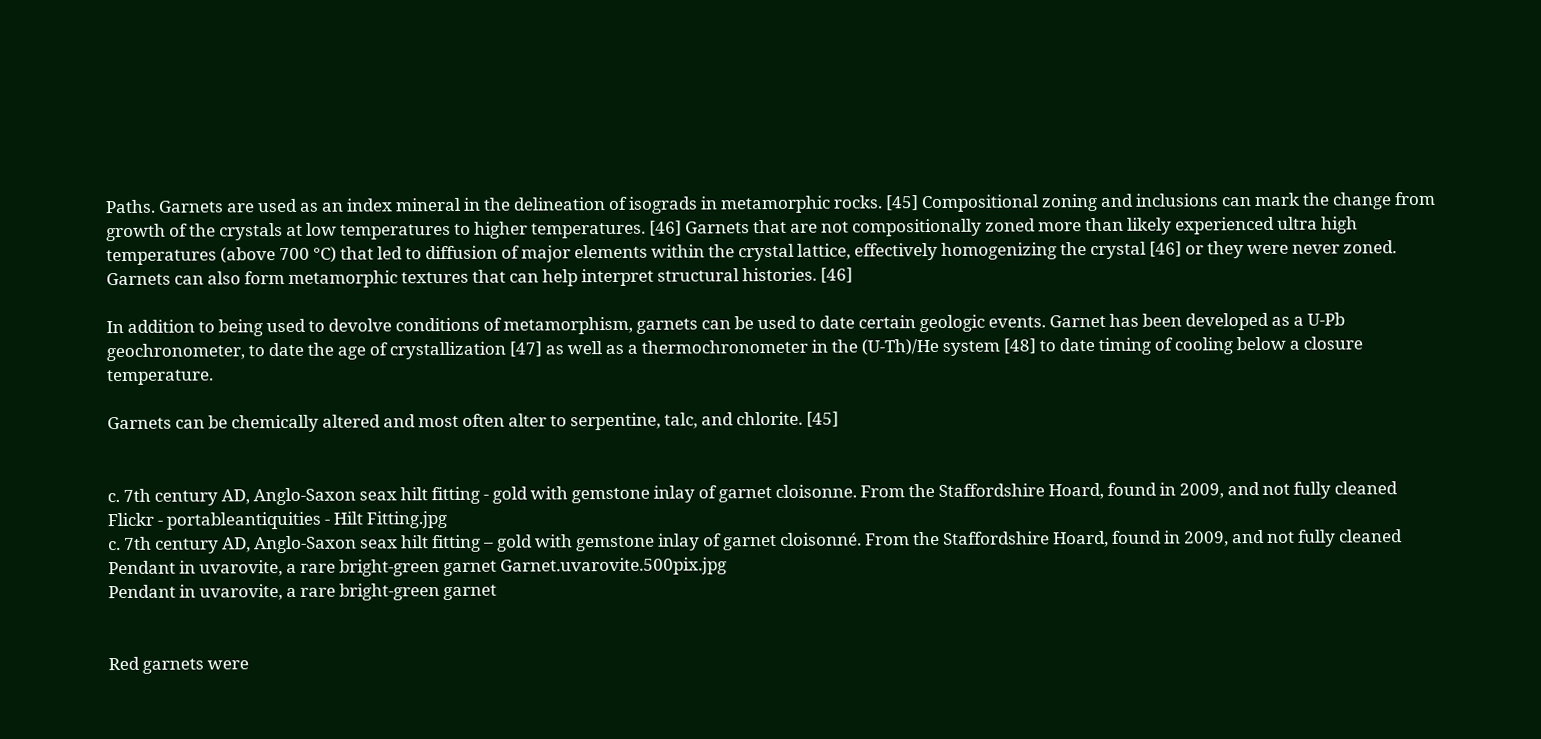Paths. Garnets are used as an index mineral in the delineation of isograds in metamorphic rocks. [45] Compositional zoning and inclusions can mark the change from growth of the crystals at low temperatures to higher temperatures. [46] Garnets that are not compositionally zoned more than likely experienced ultra high temperatures (above 700 °C) that led to diffusion of major elements within the crystal lattice, effectively homogenizing the crystal [46] or they were never zoned. Garnets can also form metamorphic textures that can help interpret structural histories. [46]

In addition to being used to devolve conditions of metamorphism, garnets can be used to date certain geologic events. Garnet has been developed as a U-Pb geochronometer, to date the age of crystallization [47] as well as a thermochronometer in the (U-Th)/He system [48] to date timing of cooling below a closure temperature.

Garnets can be chemically altered and most often alter to serpentine, talc, and chlorite. [45]


c. 7th century AD, Anglo-Saxon seax hilt fitting - gold with gemstone inlay of garnet cloisonne. From the Staffordshire Hoard, found in 2009, and not fully cleaned Flickr - portableantiquities - Hilt Fitting.jpg
c. 7th century AD, Anglo-Saxon seax hilt fitting – gold with gemstone inlay of garnet cloisonné. From the Staffordshire Hoard, found in 2009, and not fully cleaned
Pendant in uvarovite, a rare bright-green garnet Garnet.uvarovite.500pix.jpg
Pendant in uvarovite, a rare bright-green garnet


Red garnets were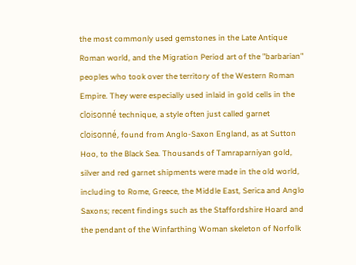the most commonly used gemstones in the Late Antique Roman world, and the Migration Period art of the "barbarian" peoples who took over the territory of the Western Roman Empire. They were especially used inlaid in gold cells in the cloisonné technique, a style often just called garnet cloisonné, found from Anglo-Saxon England, as at Sutton Hoo, to the Black Sea. Thousands of Tamraparniyan gold, silver and red garnet shipments were made in the old world, including to Rome, Greece, the Middle East, Serica and Anglo Saxons; recent findings such as the Staffordshire Hoard and the pendant of the Winfarthing Woman skeleton of Norfolk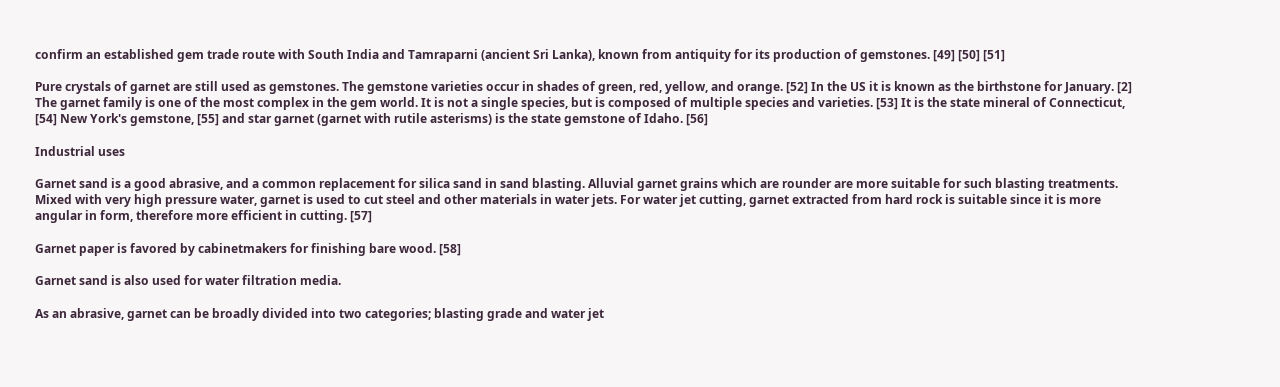confirm an established gem trade route with South India and Tamraparni (ancient Sri Lanka), known from antiquity for its production of gemstones. [49] [50] [51]

Pure crystals of garnet are still used as gemstones. The gemstone varieties occur in shades of green, red, yellow, and orange. [52] In the US it is known as the birthstone for January. [2] The garnet family is one of the most complex in the gem world. It is not a single species, but is composed of multiple species and varieties. [53] It is the state mineral of Connecticut, [54] New York's gemstone, [55] and star garnet (garnet with rutile asterisms) is the state gemstone of Idaho. [56]

Industrial uses

Garnet sand is a good abrasive, and a common replacement for silica sand in sand blasting. Alluvial garnet grains which are rounder are more suitable for such blasting treatments. Mixed with very high pressure water, garnet is used to cut steel and other materials in water jets. For water jet cutting, garnet extracted from hard rock is suitable since it is more angular in form, therefore more efficient in cutting. [57]

Garnet paper is favored by cabinetmakers for finishing bare wood. [58]

Garnet sand is also used for water filtration media.

As an abrasive, garnet can be broadly divided into two categories; blasting grade and water jet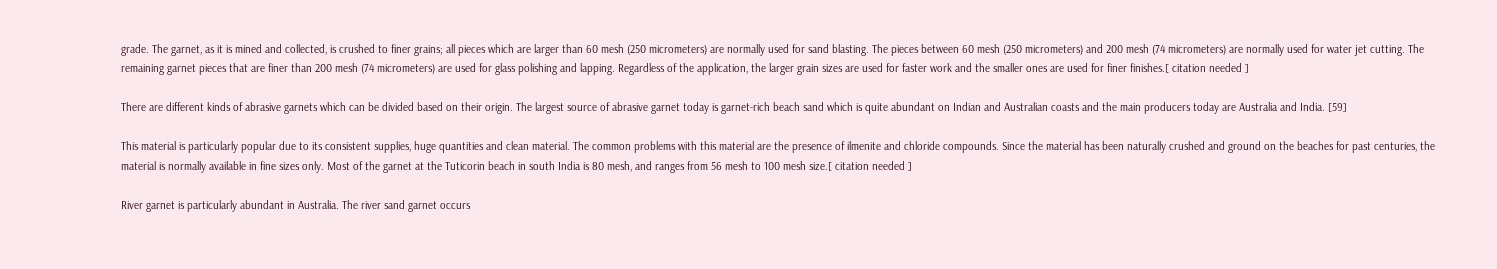grade. The garnet, as it is mined and collected, is crushed to finer grains; all pieces which are larger than 60 mesh (250 micrometers) are normally used for sand blasting. The pieces between 60 mesh (250 micrometers) and 200 mesh (74 micrometers) are normally used for water jet cutting. The remaining garnet pieces that are finer than 200 mesh (74 micrometers) are used for glass polishing and lapping. Regardless of the application, the larger grain sizes are used for faster work and the smaller ones are used for finer finishes.[ citation needed ]

There are different kinds of abrasive garnets which can be divided based on their origin. The largest source of abrasive garnet today is garnet-rich beach sand which is quite abundant on Indian and Australian coasts and the main producers today are Australia and India. [59]

This material is particularly popular due to its consistent supplies, huge quantities and clean material. The common problems with this material are the presence of ilmenite and chloride compounds. Since the material has been naturally crushed and ground on the beaches for past centuries, the material is normally available in fine sizes only. Most of the garnet at the Tuticorin beach in south India is 80 mesh, and ranges from 56 mesh to 100 mesh size.[ citation needed ]

River garnet is particularly abundant in Australia. The river sand garnet occurs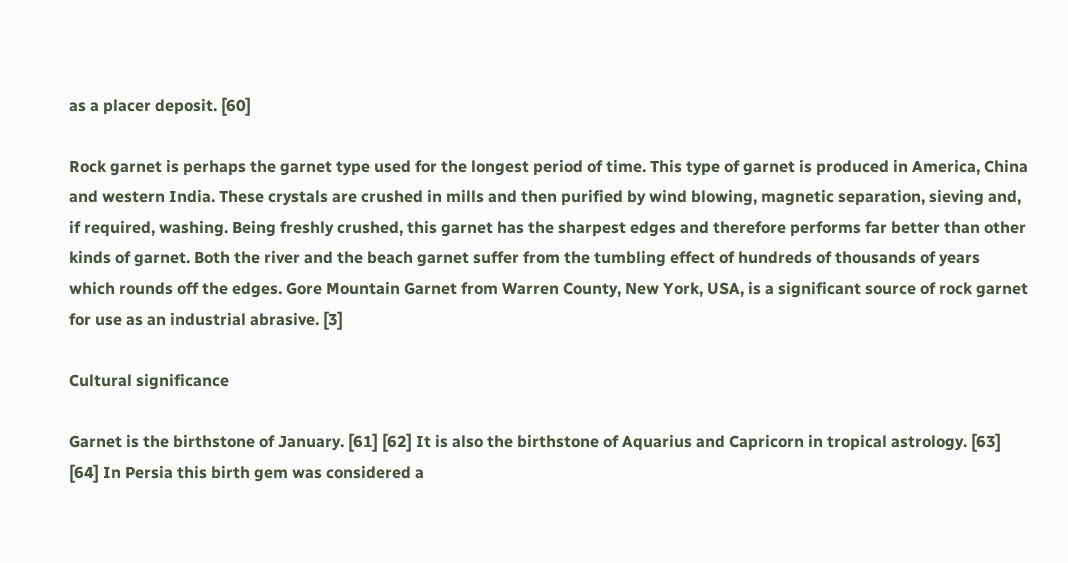as a placer deposit. [60]

Rock garnet is perhaps the garnet type used for the longest period of time. This type of garnet is produced in America, China and western India. These crystals are crushed in mills and then purified by wind blowing, magnetic separation, sieving and, if required, washing. Being freshly crushed, this garnet has the sharpest edges and therefore performs far better than other kinds of garnet. Both the river and the beach garnet suffer from the tumbling effect of hundreds of thousands of years which rounds off the edges. Gore Mountain Garnet from Warren County, New York, USA, is a significant source of rock garnet for use as an industrial abrasive. [3]

Cultural significance

Garnet is the birthstone of January. [61] [62] It is also the birthstone of Aquarius and Capricorn in tropical astrology. [63] [64] In Persia this birth gem was considered a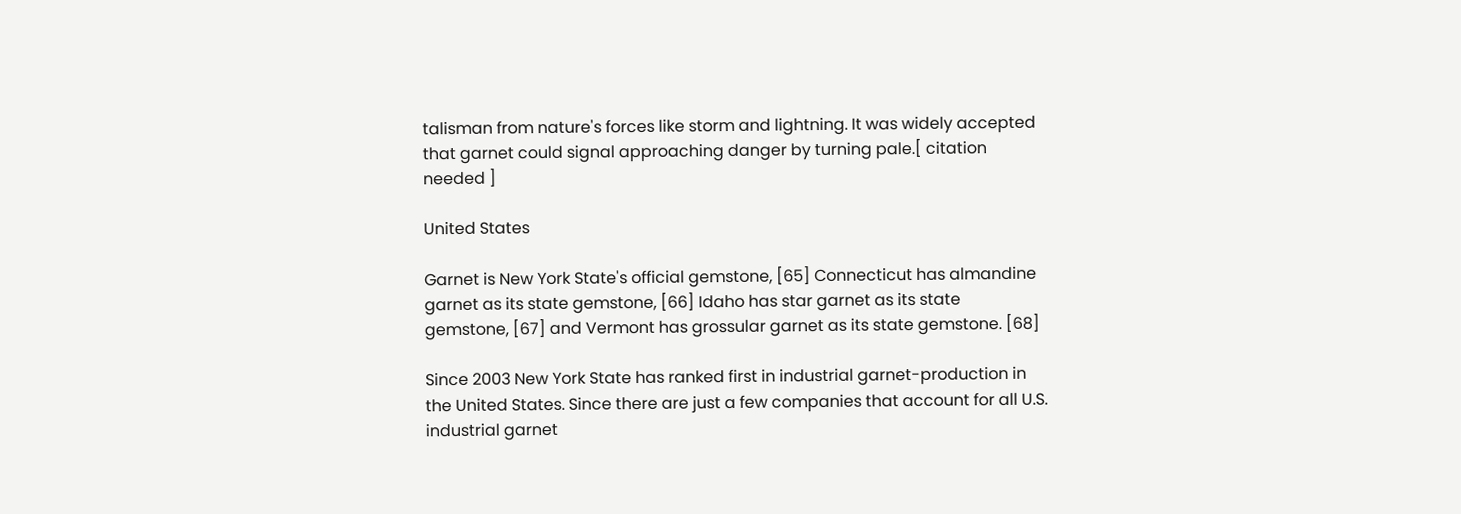talisman from nature's forces like storm and lightning. It was widely accepted that garnet could signal approaching danger by turning pale.[ citation needed ]

United States

Garnet is New York State's official gemstone, [65] Connecticut has almandine garnet as its state gemstone, [66] Idaho has star garnet as its state gemstone, [67] and Vermont has grossular garnet as its state gemstone. [68]

Since 2003 New York State has ranked first in industrial garnet-production in the United States. Since there are just a few companies that account for all U.S. industrial garnet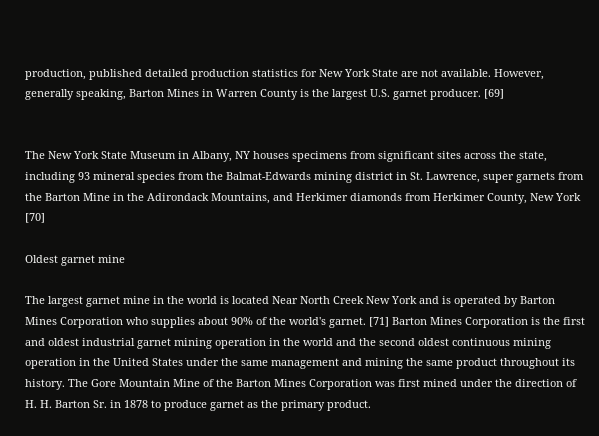production, published detailed production statistics for New York State are not available. However, generally speaking, Barton Mines in Warren County is the largest U.S. garnet producer. [69]


The New York State Museum in Albany, NY houses specimens from significant sites across the state, including 93 mineral species from the Balmat-Edwards mining district in St. Lawrence, super garnets from the Barton Mine in the Adirondack Mountains, and Herkimer diamonds from Herkimer County, New York [70]

Oldest garnet mine

The largest garnet mine in the world is located Near North Creek New York and is operated by Barton Mines Corporation who supplies about 90% of the world's garnet. [71] Barton Mines Corporation is the first and oldest industrial garnet mining operation in the world and the second oldest continuous mining operation in the United States under the same management and mining the same product throughout its history. The Gore Mountain Mine of the Barton Mines Corporation was first mined under the direction of H. H. Barton Sr. in 1878 to produce garnet as the primary product.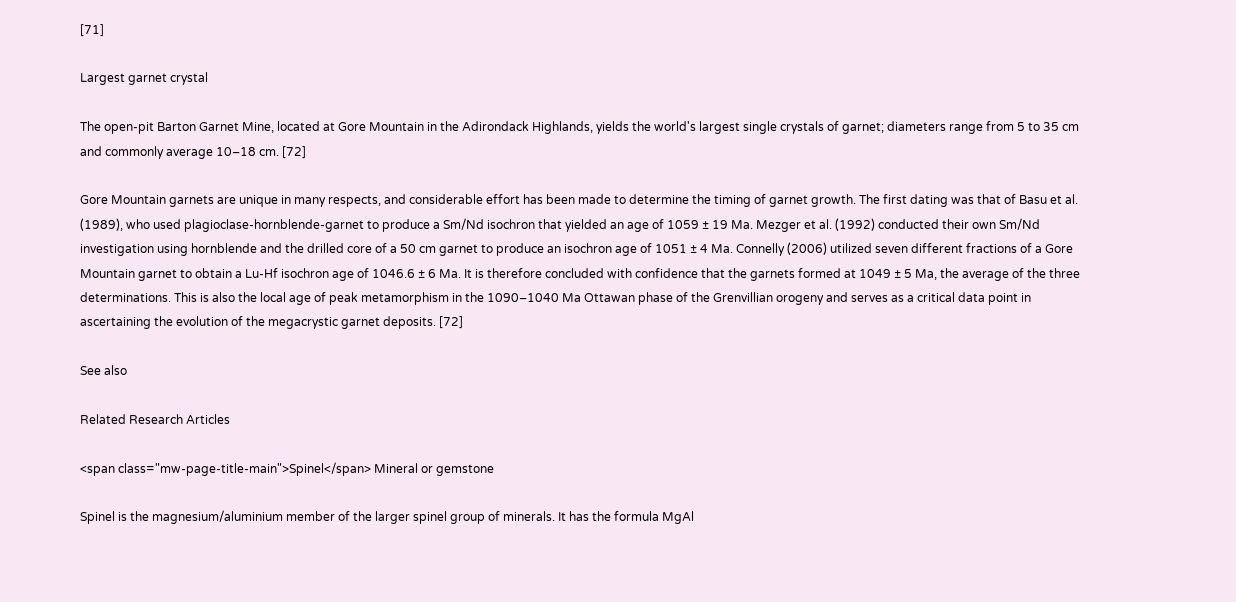[71]

Largest garnet crystal

The open-pit Barton Garnet Mine, located at Gore Mountain in the Adirondack Highlands, yields the world's largest single crystals of garnet; diameters range from 5 to 35 cm and commonly average 10–18 cm. [72]

Gore Mountain garnets are unique in many respects, and considerable effort has been made to determine the timing of garnet growth. The first dating was that of Basu et al. (1989), who used plagioclase-hornblende-garnet to produce a Sm/Nd isochron that yielded an age of 1059 ± 19 Ma. Mezger et al. (1992) conducted their own Sm/Nd investigation using hornblende and the drilled core of a 50 cm garnet to produce an isochron age of 1051 ± 4 Ma. Connelly (2006) utilized seven different fractions of a Gore Mountain garnet to obtain a Lu-Hf isochron age of 1046.6 ± 6 Ma. It is therefore concluded with confidence that the garnets formed at 1049 ± 5 Ma, the average of the three determinations. This is also the local age of peak metamorphism in the 1090–1040 Ma Ottawan phase of the Grenvillian orogeny and serves as a critical data point in ascertaining the evolution of the megacrystic garnet deposits. [72]

See also

Related Research Articles

<span class="mw-page-title-main">Spinel</span> Mineral or gemstone

Spinel is the magnesium/aluminium member of the larger spinel group of minerals. It has the formula MgAl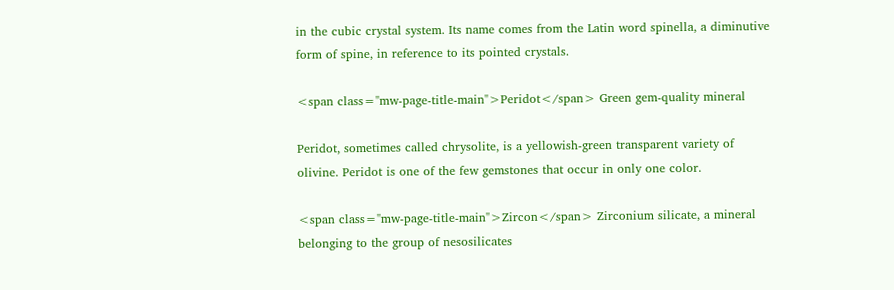in the cubic crystal system. Its name comes from the Latin word spinella, a diminutive form of spine, in reference to its pointed crystals.

<span class="mw-page-title-main">Peridot</span> Green gem-quality mineral

Peridot, sometimes called chrysolite, is a yellowish-green transparent variety of olivine. Peridot is one of the few gemstones that occur in only one color.

<span class="mw-page-title-main">Zircon</span> Zirconium silicate, a mineral belonging to the group of nesosilicates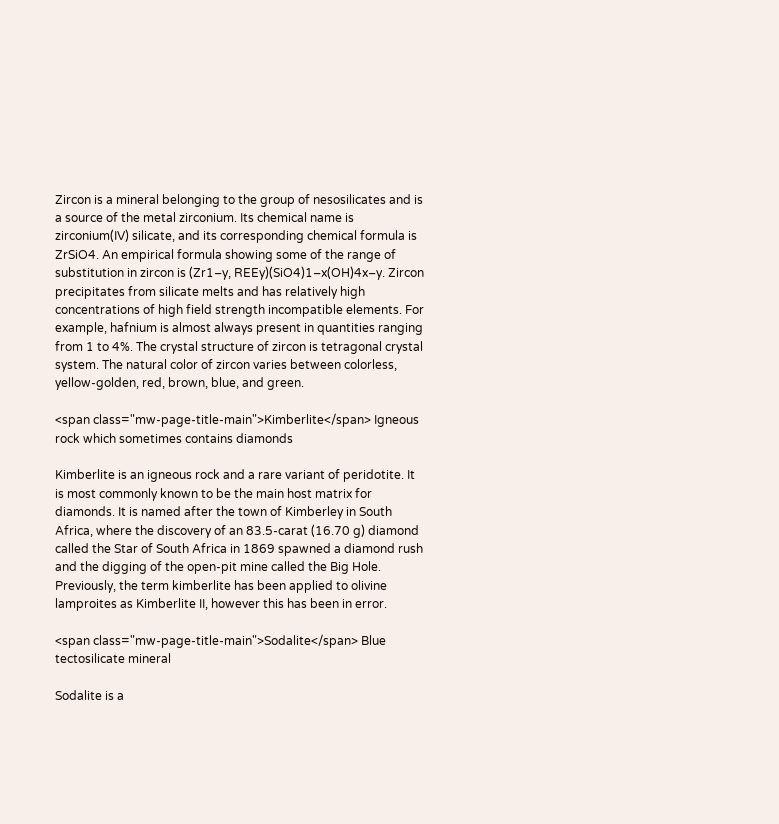Zircon is a mineral belonging to the group of nesosilicates and is a source of the metal zirconium. Its chemical name is zirconium(IV) silicate, and its corresponding chemical formula is ZrSiO4. An empirical formula showing some of the range of substitution in zircon is (Zr1–y, REEy)(SiO4)1–x(OH)4x–y. Zircon precipitates from silicate melts and has relatively high concentrations of high field strength incompatible elements. For example, hafnium is almost always present in quantities ranging from 1 to 4%. The crystal structure of zircon is tetragonal crystal system. The natural color of zircon varies between colorless, yellow-golden, red, brown, blue, and green.

<span class="mw-page-title-main">Kimberlite</span> Igneous rock which sometimes contains diamonds

Kimberlite is an igneous rock and a rare variant of peridotite. It is most commonly known to be the main host matrix for diamonds. It is named after the town of Kimberley in South Africa, where the discovery of an 83.5-carat (16.70 g) diamond called the Star of South Africa in 1869 spawned a diamond rush and the digging of the open-pit mine called the Big Hole. Previously, the term kimberlite has been applied to olivine lamproites as Kimberlite II, however this has been in error.

<span class="mw-page-title-main">Sodalite</span> Blue tectosilicate mineral

Sodalite is a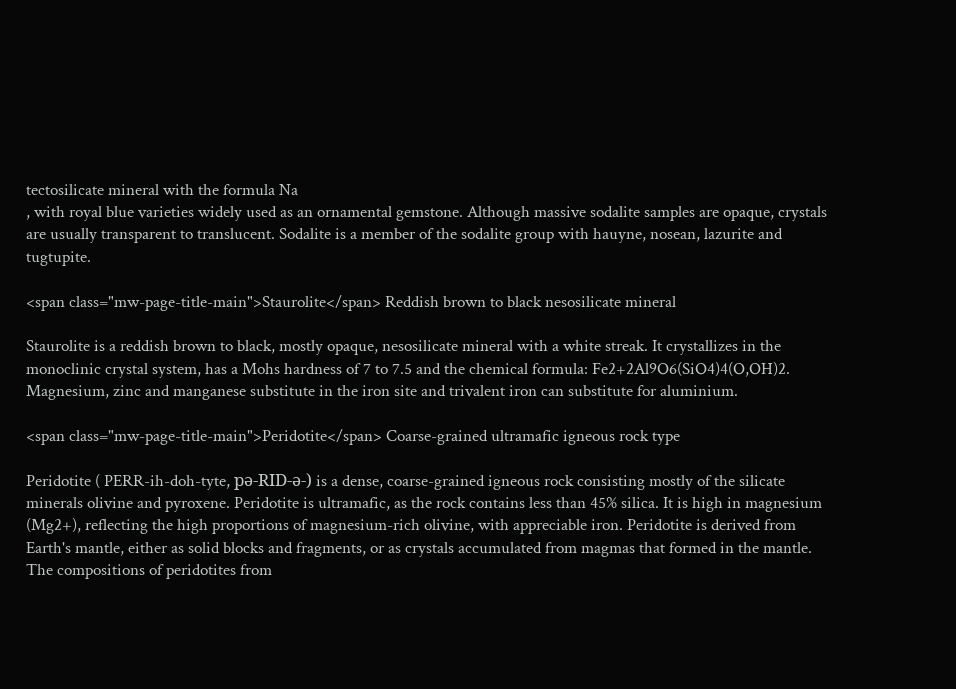tectosilicate mineral with the formula Na
, with royal blue varieties widely used as an ornamental gemstone. Although massive sodalite samples are opaque, crystals are usually transparent to translucent. Sodalite is a member of the sodalite group with hauyne, nosean, lazurite and tugtupite.

<span class="mw-page-title-main">Staurolite</span> Reddish brown to black nesosilicate mineral

Staurolite is a reddish brown to black, mostly opaque, nesosilicate mineral with a white streak. It crystallizes in the monoclinic crystal system, has a Mohs hardness of 7 to 7.5 and the chemical formula: Fe2+2Al9O6(SiO4)4(O,OH)2. Magnesium, zinc and manganese substitute in the iron site and trivalent iron can substitute for aluminium.

<span class="mw-page-title-main">Peridotite</span> Coarse-grained ultramafic igneous rock type

Peridotite ( PERR-ih-doh-tyte, pə-RID-ə-) is a dense, coarse-grained igneous rock consisting mostly of the silicate minerals olivine and pyroxene. Peridotite is ultramafic, as the rock contains less than 45% silica. It is high in magnesium (Mg2+), reflecting the high proportions of magnesium-rich olivine, with appreciable iron. Peridotite is derived from Earth's mantle, either as solid blocks and fragments, or as crystals accumulated from magmas that formed in the mantle. The compositions of peridotites from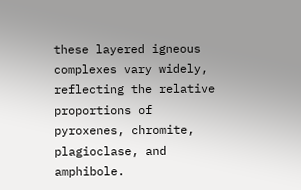these layered igneous complexes vary widely, reflecting the relative proportions of pyroxenes, chromite, plagioclase, and amphibole.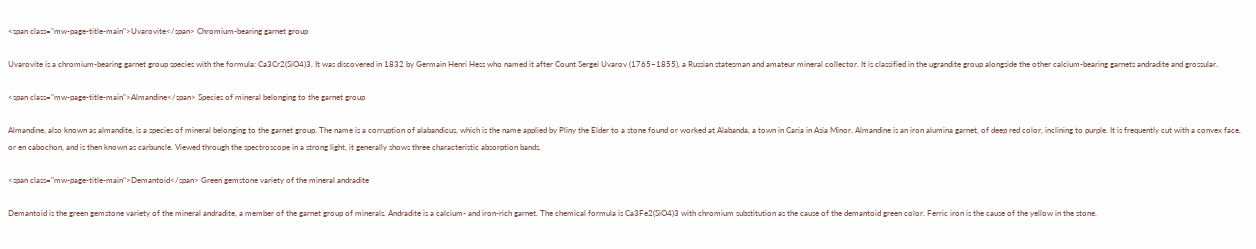<span class="mw-page-title-main">Uvarovite</span> Chromium-bearing garnet group

Uvarovite is a chromium-bearing garnet group species with the formula: Ca3Cr2(SiO4)3. It was discovered in 1832 by Germain Henri Hess who named it after Count Sergei Uvarov (1765–1855), a Russian statesman and amateur mineral collector. It is classified in the ugrandite group alongside the other calcium-bearing garnets andradite and grossular.

<span class="mw-page-title-main">Almandine</span> Species of mineral belonging to the garnet group

Almandine, also known as almandite, is a species of mineral belonging to the garnet group. The name is a corruption of alabandicus, which is the name applied by Pliny the Elder to a stone found or worked at Alabanda, a town in Caria in Asia Minor. Almandine is an iron alumina garnet, of deep red color, inclining to purple. It is frequently cut with a convex face, or en cabochon, and is then known as carbuncle. Viewed through the spectroscope in a strong light, it generally shows three characteristic absorption bands.

<span class="mw-page-title-main">Demantoid</span> Green gemstone variety of the mineral andradite

Demantoid is the green gemstone variety of the mineral andradite, a member of the garnet group of minerals. Andradite is a calcium- and iron-rich garnet. The chemical formula is Ca3Fe2(SiO4)3 with chromium substitution as the cause of the demantoid green color. Ferric iron is the cause of the yellow in the stone.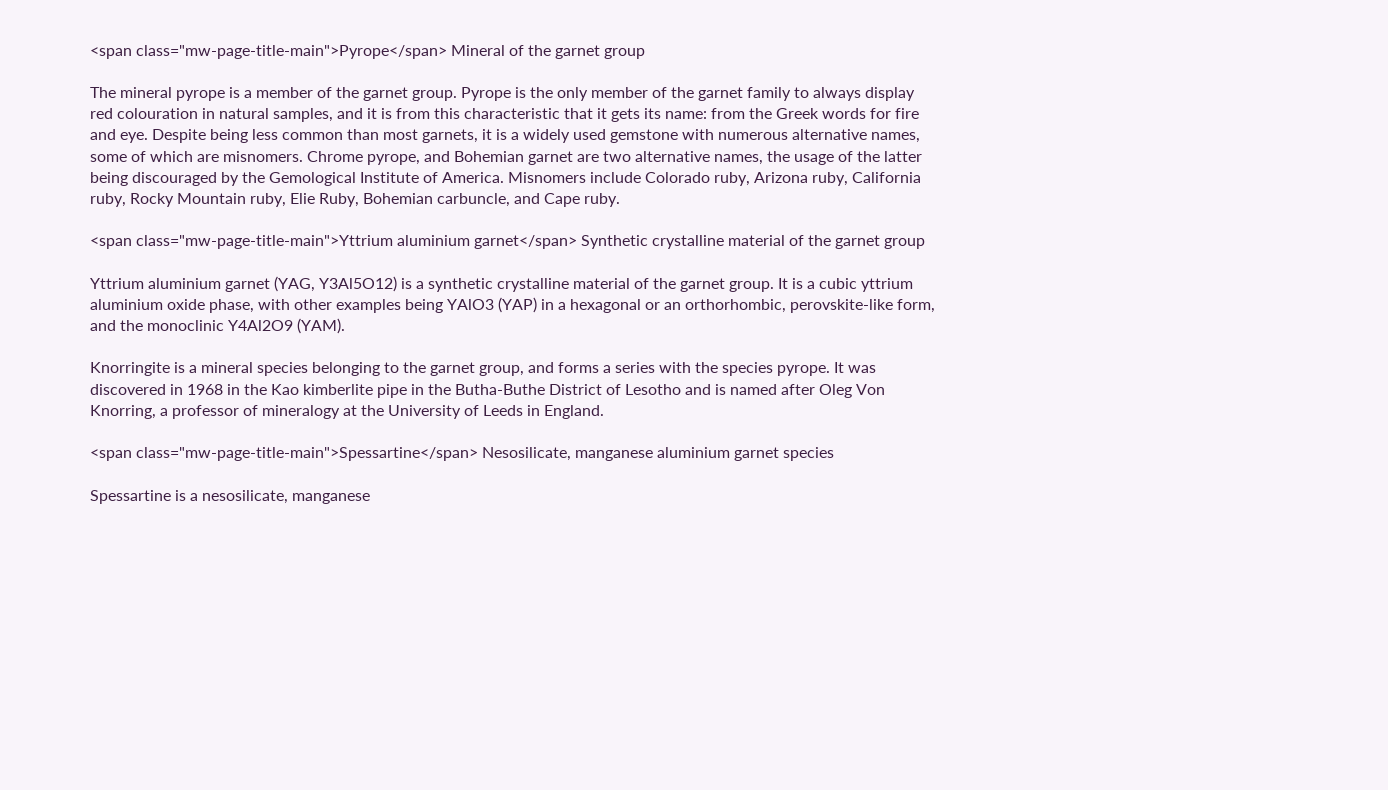<span class="mw-page-title-main">Pyrope</span> Mineral of the garnet group

The mineral pyrope is a member of the garnet group. Pyrope is the only member of the garnet family to always display red colouration in natural samples, and it is from this characteristic that it gets its name: from the Greek words for fire and eye. Despite being less common than most garnets, it is a widely used gemstone with numerous alternative names, some of which are misnomers. Chrome pyrope, and Bohemian garnet are two alternative names, the usage of the latter being discouraged by the Gemological Institute of America. Misnomers include Colorado ruby, Arizona ruby, California ruby, Rocky Mountain ruby, Elie Ruby, Bohemian carbuncle, and Cape ruby.

<span class="mw-page-title-main">Yttrium aluminium garnet</span> Synthetic crystalline material of the garnet group

Yttrium aluminium garnet (YAG, Y3Al5O12) is a synthetic crystalline material of the garnet group. It is a cubic yttrium aluminium oxide phase, with other examples being YAlO3 (YAP) in a hexagonal or an orthorhombic, perovskite-like form, and the monoclinic Y4Al2O9 (YAM).

Knorringite is a mineral species belonging to the garnet group, and forms a series with the species pyrope. It was discovered in 1968 in the Kao kimberlite pipe in the Butha-Buthe District of Lesotho and is named after Oleg Von Knorring, a professor of mineralogy at the University of Leeds in England.

<span class="mw-page-title-main">Spessartine</span> Nesosilicate, manganese aluminium garnet species

Spessartine is a nesosilicate, manganese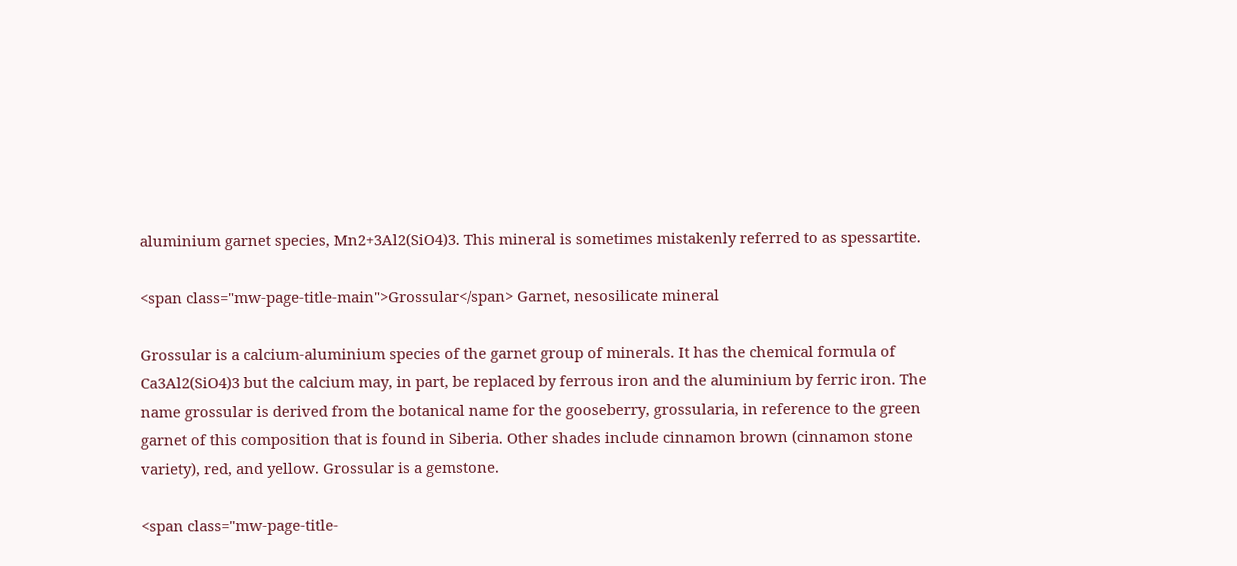aluminium garnet species, Mn2+3Al2(SiO4)3. This mineral is sometimes mistakenly referred to as spessartite.

<span class="mw-page-title-main">Grossular</span> Garnet, nesosilicate mineral

Grossular is a calcium-aluminium species of the garnet group of minerals. It has the chemical formula of Ca3Al2(SiO4)3 but the calcium may, in part, be replaced by ferrous iron and the aluminium by ferric iron. The name grossular is derived from the botanical name for the gooseberry, grossularia, in reference to the green garnet of this composition that is found in Siberia. Other shades include cinnamon brown (cinnamon stone variety), red, and yellow. Grossular is a gemstone.

<span class="mw-page-title-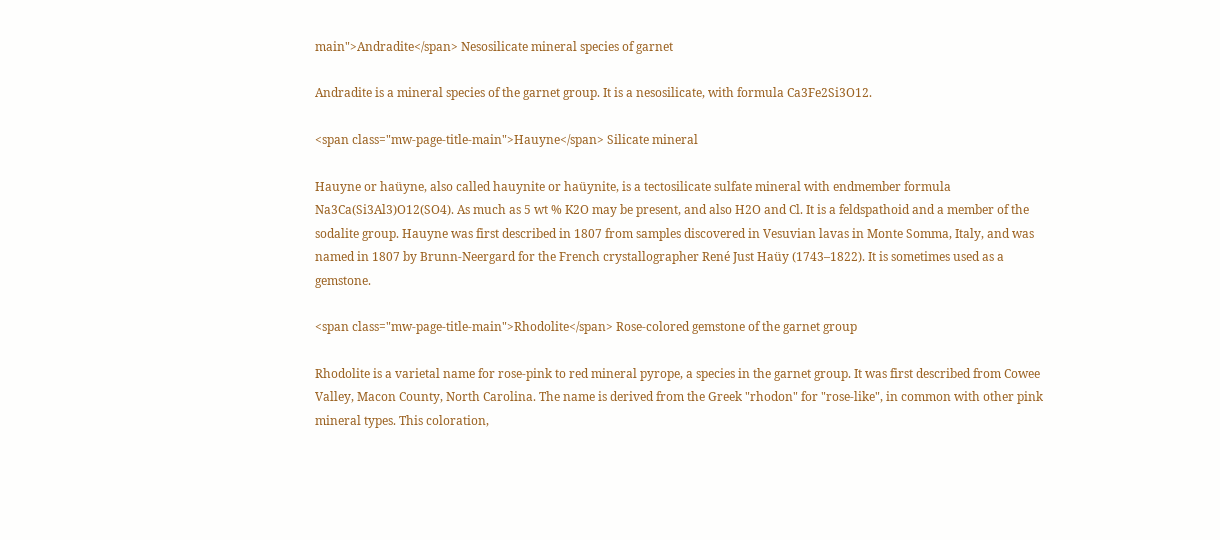main">Andradite</span> Nesosilicate mineral species of garnet

Andradite is a mineral species of the garnet group. It is a nesosilicate, with formula Ca3Fe2Si3O12.

<span class="mw-page-title-main">Hauyne</span> Silicate mineral

Hauyne or haüyne, also called hauynite or haüynite, is a tectosilicate sulfate mineral with endmember formula Na3Ca(Si3Al3)O12(SO4). As much as 5 wt % K2O may be present, and also H2O and Cl. It is a feldspathoid and a member of the sodalite group. Hauyne was first described in 1807 from samples discovered in Vesuvian lavas in Monte Somma, Italy, and was named in 1807 by Brunn-Neergard for the French crystallographer René Just Haüy (1743–1822). It is sometimes used as a gemstone.

<span class="mw-page-title-main">Rhodolite</span> Rose-colored gemstone of the garnet group

Rhodolite is a varietal name for rose-pink to red mineral pyrope, a species in the garnet group. It was first described from Cowee Valley, Macon County, North Carolina. The name is derived from the Greek "rhodon" for "rose-like", in common with other pink mineral types. This coloration,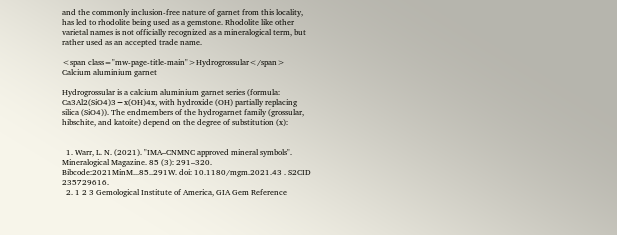and the commonly inclusion-free nature of garnet from this locality, has led to rhodolite being used as a gemstone. Rhodolite like other varietal names is not officially recognized as a mineralogical term, but rather used as an accepted trade name.

<span class="mw-page-title-main">Hydrogrossular</span> Calcium aluminium garnet

Hydrogrossular is a calcium aluminium garnet series (formula: Ca3Al2(SiO4)3−x(OH)4x, with hydroxide (OH) partially replacing silica (SiO4)). The endmembers of the hydrogarnet family (grossular, hibschite, and katoite) depend on the degree of substitution (x):


  1. Warr, L. N. (2021). "IMA–CNMNC approved mineral symbols". Mineralogical Magazine. 85 (3): 291–320. Bibcode:2021MinM...85..291W. doi: 10.1180/mgm.2021.43 . S2CID   235729616.
  2. 1 2 3 Gemological Institute of America, GIA Gem Reference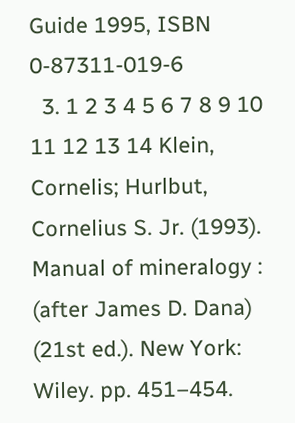Guide 1995, ISBN   0-87311-019-6
  3. 1 2 3 4 5 6 7 8 9 10 11 12 13 14 Klein, Cornelis; Hurlbut, Cornelius S. Jr. (1993). Manual of mineralogy : (after James D. Dana) (21st ed.). New York: Wiley. pp. 451–454.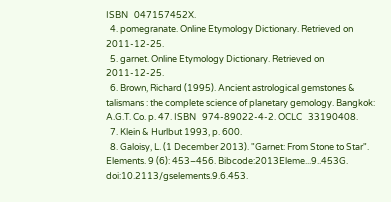ISBN   047157452X.
  4. pomegranate. Online Etymology Dictionary. Retrieved on 2011-12-25.
  5. garnet. Online Etymology Dictionary. Retrieved on 2011-12-25.
  6. Brown, Richard (1995). Ancient astrological gemstones & talismans : the complete science of planetary gemology. Bangkok: A.G.T. Co. p. 47. ISBN   974-89022-4-2. OCLC   33190408.
  7. Klein & Hurlbut 1993, p. 600.
  8. Galoisy, L. (1 December 2013). "Garnet: From Stone to Star". Elements. 9 (6): 453–456. Bibcode:2013Eleme...9..453G. doi:10.2113/gselements.9.6.453.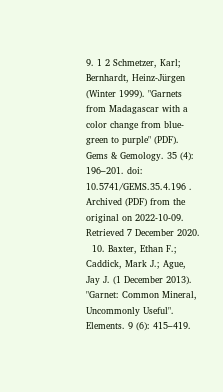9. 1 2 Schmetzer, Karl; Bernhardt, Heinz-Jürgen (Winter 1999). "Garnets from Madagascar with a color change from blue-green to purple" (PDF). Gems & Gemology. 35 (4): 196–201. doi: 10.5741/GEMS.35.4.196 . Archived (PDF) from the original on 2022-10-09. Retrieved 7 December 2020.
  10. Baxter, Ethan F.; Caddick, Mark J.; Ague, Jay J. (1 December 2013). "Garnet: Common Mineral, Uncommonly Useful". Elements. 9 (6): 415–419.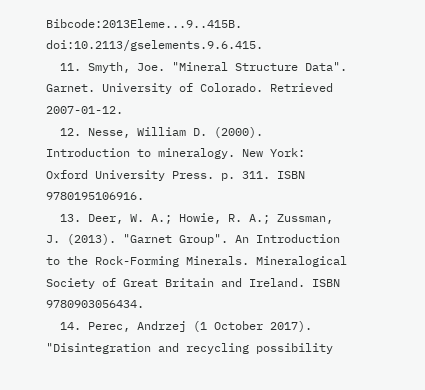Bibcode:2013Eleme...9..415B. doi:10.2113/gselements.9.6.415.
  11. Smyth, Joe. "Mineral Structure Data". Garnet. University of Colorado. Retrieved 2007-01-12.
  12. Nesse, William D. (2000). Introduction to mineralogy. New York: Oxford University Press. p. 311. ISBN   9780195106916.
  13. Deer, W. A.; Howie, R. A.; Zussman, J. (2013). "Garnet Group". An Introduction to the Rock-Forming Minerals. Mineralogical Society of Great Britain and Ireland. ISBN   9780903056434.
  14. Perec, Andrzej (1 October 2017). "Disintegration and recycling possibility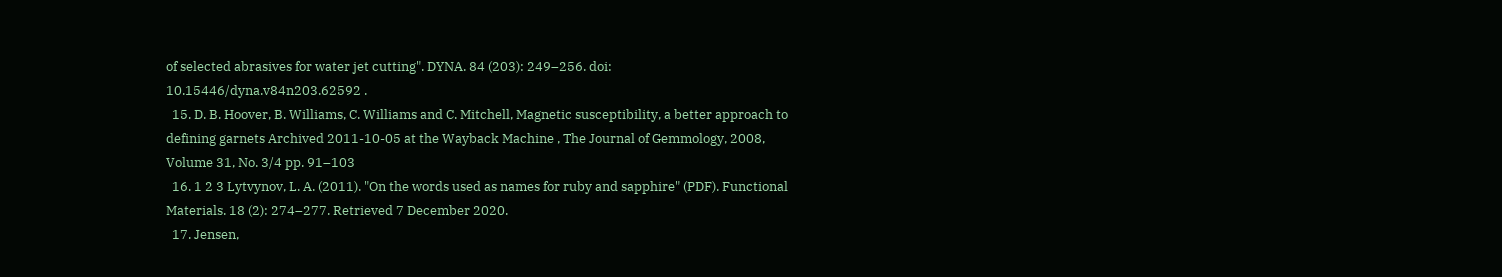of selected abrasives for water jet cutting". DYNA. 84 (203): 249–256. doi: 10.15446/dyna.v84n203.62592 .
  15. D. B. Hoover, B. Williams, C. Williams and C. Mitchell, Magnetic susceptibility, a better approach to defining garnets Archived 2011-10-05 at the Wayback Machine , The Journal of Gemmology, 2008, Volume 31, No. 3/4 pp. 91–103
  16. 1 2 3 Lytvynov, L. A. (2011). "On the words used as names for ruby and sapphire" (PDF). Functional Materials. 18 (2): 274–277. Retrieved 7 December 2020.
  17. Jensen,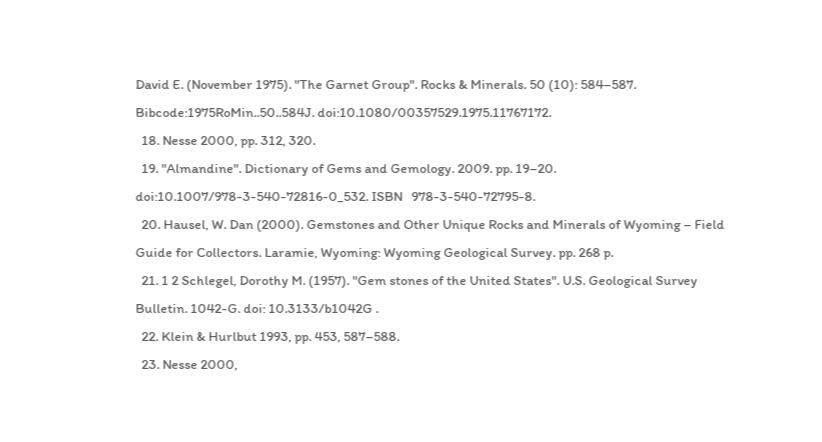David E. (November 1975). "The Garnet Group". Rocks & Minerals. 50 (10): 584–587. Bibcode:1975RoMin..50..584J. doi:10.1080/00357529.1975.11767172.
  18. Nesse 2000, pp. 312, 320.
  19. "Almandine". Dictionary of Gems and Gemology. 2009. pp. 19–20. doi:10.1007/978-3-540-72816-0_532. ISBN   978-3-540-72795-8.
  20. Hausel, W. Dan (2000). Gemstones and Other Unique Rocks and Minerals of Wyoming – Field Guide for Collectors. Laramie, Wyoming: Wyoming Geological Survey. pp. 268 p.
  21. 1 2 Schlegel, Dorothy M. (1957). "Gem stones of the United States". U.S. Geological Survey Bulletin. 1042-G. doi: 10.3133/b1042G .
  22. Klein & Hurlbut 1993, pp. 453, 587–588.
  23. Nesse 2000,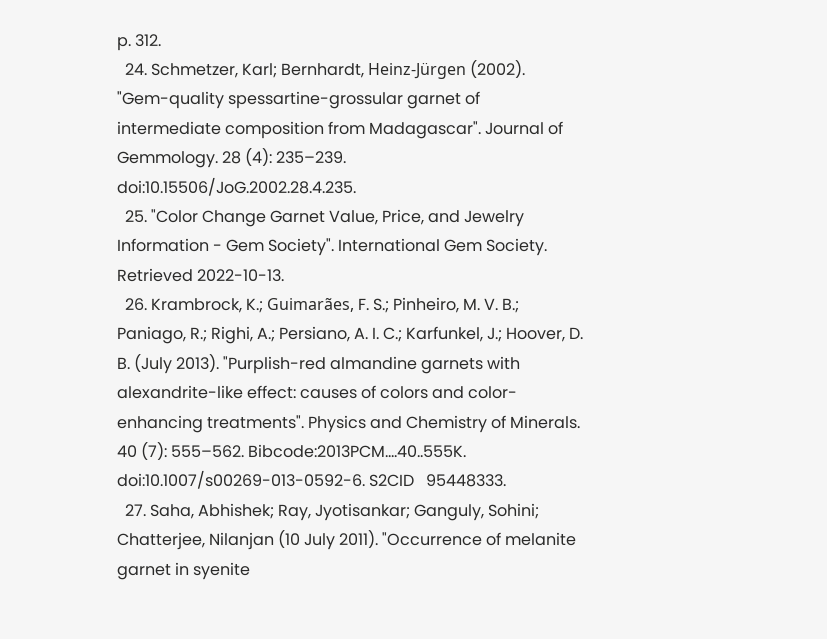p. 312.
  24. Schmetzer, Karl; Bernhardt, Heinz-Jürgen (2002). "Gem-quality spessartine-grossular garnet of intermediate composition from Madagascar". Journal of Gemmology. 28 (4): 235–239. doi:10.15506/JoG.2002.28.4.235.
  25. "Color Change Garnet Value, Price, and Jewelry Information - Gem Society". International Gem Society. Retrieved 2022-10-13.
  26. Krambrock, K.; Guimarães, F. S.; Pinheiro, M. V. B.; Paniago, R.; Righi, A.; Persiano, A. I. C.; Karfunkel, J.; Hoover, D. B. (July 2013). "Purplish-red almandine garnets with alexandrite-like effect: causes of colors and color-enhancing treatments". Physics and Chemistry of Minerals. 40 (7): 555–562. Bibcode:2013PCM....40..555K. doi:10.1007/s00269-013-0592-6. S2CID   95448333.
  27. Saha, Abhishek; Ray, Jyotisankar; Ganguly, Sohini; Chatterjee, Nilanjan (10 July 2011). "Occurrence of melanite garnet in syenite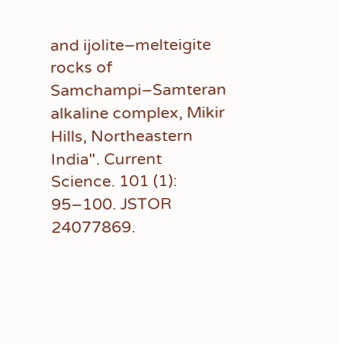and ijolite–melteigite rocks of Samchampi–Samteran alkaline complex, Mikir Hills, Northeastern India". Current Science. 101 (1): 95–100. JSTOR   24077869.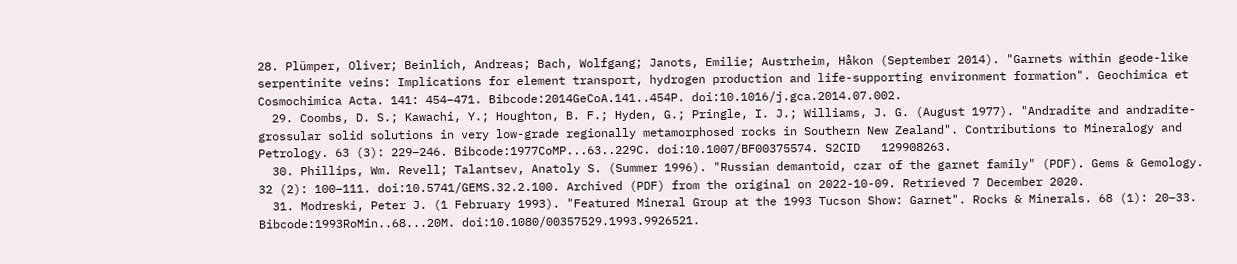28. Plümper, Oliver; Beinlich, Andreas; Bach, Wolfgang; Janots, Emilie; Austrheim, Håkon (September 2014). "Garnets within geode-like serpentinite veins: Implications for element transport, hydrogen production and life-supporting environment formation". Geochimica et Cosmochimica Acta. 141: 454–471. Bibcode:2014GeCoA.141..454P. doi:10.1016/j.gca.2014.07.002.
  29. Coombs, D. S.; Kawachi, Y.; Houghton, B. F.; Hyden, G.; Pringle, I. J.; Williams, J. G. (August 1977). "Andradite and andradite-grossular solid solutions in very low-grade regionally metamorphosed rocks in Southern New Zealand". Contributions to Mineralogy and Petrology. 63 (3): 229–246. Bibcode:1977CoMP...63..229C. doi:10.1007/BF00375574. S2CID   129908263.
  30. Phillips, Wm. Revell; Talantsev, Anatoly S. (Summer 1996). "Russian demantoid, czar of the garnet family" (PDF). Gems & Gemology. 32 (2): 100–111. doi:10.5741/GEMS.32.2.100. Archived (PDF) from the original on 2022-10-09. Retrieved 7 December 2020.
  31. Modreski, Peter J. (1 February 1993). "Featured Mineral Group at the 1993 Tucson Show: Garnet". Rocks & Minerals. 68 (1): 20–33. Bibcode:1993RoMin..68...20M. doi:10.1080/00357529.1993.9926521.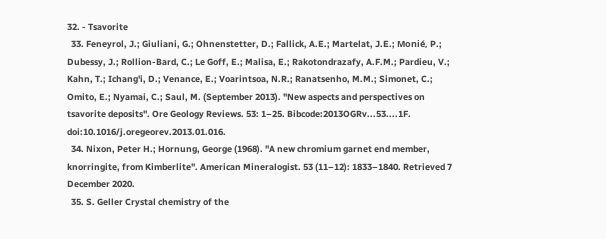32. - Tsavorite
  33. Feneyrol, J.; Giuliani, G.; Ohnenstetter, D.; Fallick, A.E.; Martelat, J.E.; Monié, P.; Dubessy, J.; Rollion-Bard, C.; Le Goff, E.; Malisa, E.; Rakotondrazafy, A.F.M.; Pardieu, V.; Kahn, T.; Ichang'i, D.; Venance, E.; Voarintsoa, N.R.; Ranatsenho, M.M.; Simonet, C.; Omito, E.; Nyamai, C.; Saul, M. (September 2013). "New aspects and perspectives on tsavorite deposits". Ore Geology Reviews. 53: 1–25. Bibcode:2013OGRv...53....1F. doi:10.1016/j.oregeorev.2013.01.016.
  34. Nixon, Peter H.; Hornung, George (1968). "A new chromium garnet end member, knorringite, from Kimberlite". American Mineralogist. 53 (11–12): 1833–1840. Retrieved 7 December 2020.
  35. S. Geller Crystal chemistry of the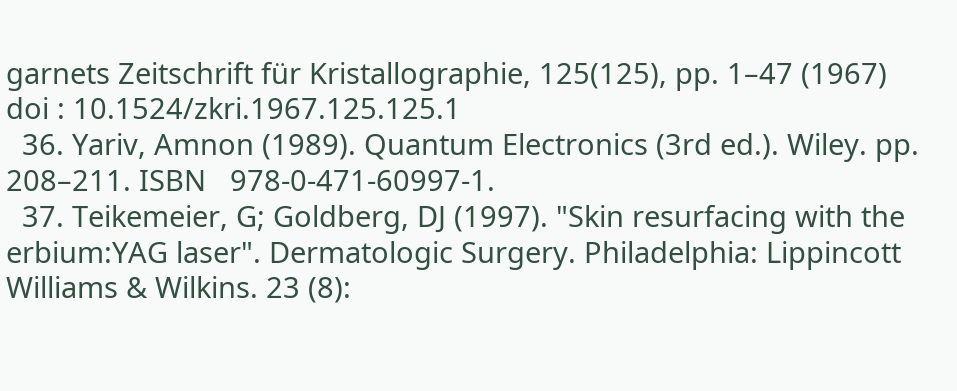garnets Zeitschrift für Kristallographie, 125(125), pp. 1–47 (1967) doi : 10.1524/zkri.1967.125.125.1
  36. Yariv, Amnon (1989). Quantum Electronics (3rd ed.). Wiley. pp. 208–211. ISBN   978-0-471-60997-1.
  37. Teikemeier, G; Goldberg, DJ (1997). "Skin resurfacing with the erbium:YAG laser". Dermatologic Surgery. Philadelphia: Lippincott Williams & Wilkins. 23 (8):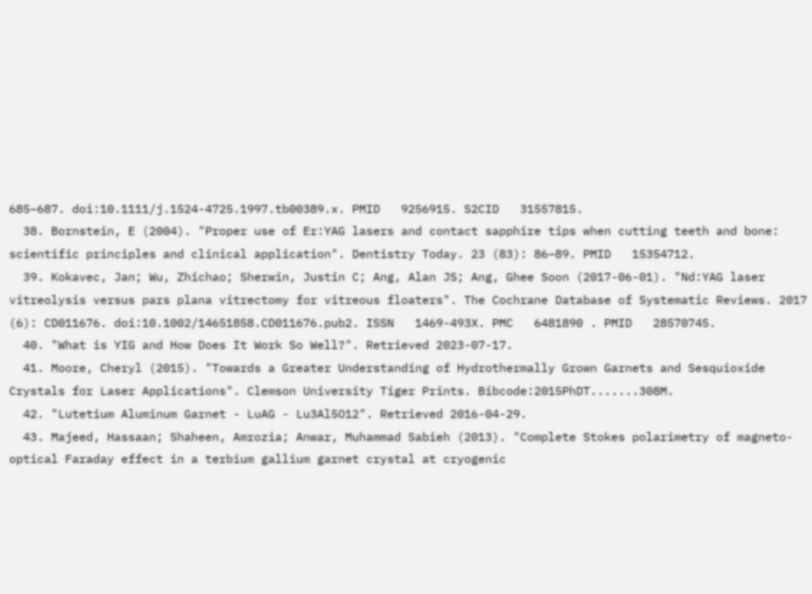685–687. doi:10.1111/j.1524-4725.1997.tb00389.x. PMID   9256915. S2CID   31557815.
  38. Bornstein, E (2004). "Proper use of Er:YAG lasers and contact sapphire tips when cutting teeth and bone: scientific principles and clinical application". Dentistry Today. 23 (83): 86–89. PMID   15354712.
  39. Kokavec, Jan; Wu, Zhichao; Sherwin, Justin C; Ang, Alan JS; Ang, Ghee Soon (2017-06-01). "Nd:YAG laser vitreolysis versus pars plana vitrectomy for vitreous floaters". The Cochrane Database of Systematic Reviews. 2017 (6): CD011676. doi:10.1002/14651858.CD011676.pub2. ISSN   1469-493X. PMC   6481890 . PMID   28570745.
  40. "What is YIG and How Does It Work So Well?". Retrieved 2023-07-17.
  41. Moore, Cheryl (2015). "Towards a Greater Understanding of Hydrothermally Grown Garnets and Sesquioxide Crystals for Laser Applications". Clemson University Tiger Prints. Bibcode:2015PhDT.......308M.
  42. "Lutetium Aluminum Garnet - LuAG - Lu3Al5O12". Retrieved 2016-04-29.
  43. Majeed, Hassaan; Shaheen, Amrozia; Anwar, Muhammad Sabieh (2013). "Complete Stokes polarimetry of magneto-optical Faraday effect in a terbium gallium garnet crystal at cryogenic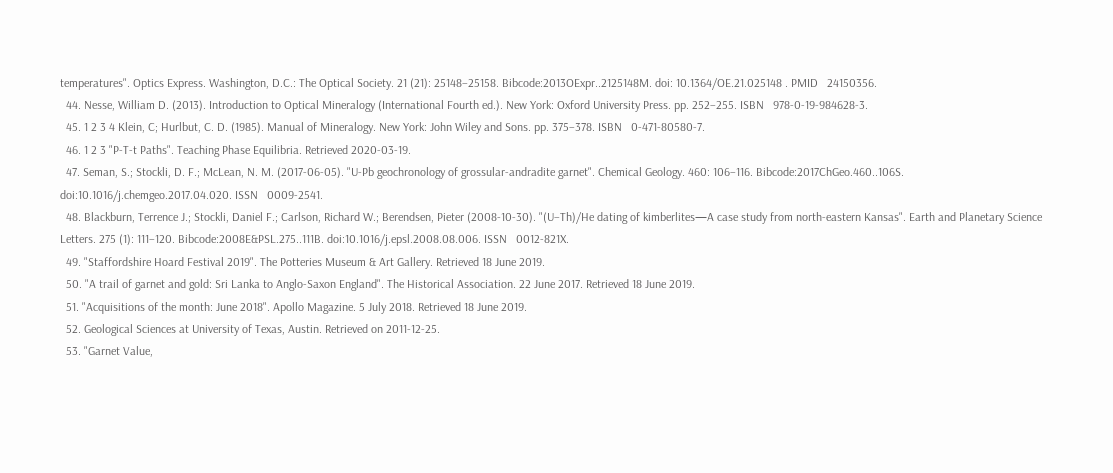temperatures". Optics Express. Washington, D.C.: The Optical Society. 21 (21): 25148–25158. Bibcode:2013OExpr..2125148M. doi: 10.1364/OE.21.025148 . PMID   24150356.
  44. Nesse, William D. (2013). Introduction to Optical Mineralogy (International Fourth ed.). New York: Oxford University Press. pp. 252–255. ISBN   978-0-19-984628-3.
  45. 1 2 3 4 Klein, C; Hurlbut, C. D. (1985). Manual of Mineralogy. New York: John Wiley and Sons. pp. 375–378. ISBN   0-471-80580-7.
  46. 1 2 3 "P-T-t Paths". Teaching Phase Equilibria. Retrieved 2020-03-19.
  47. Seman, S.; Stockli, D. F.; McLean, N. M. (2017-06-05). "U-Pb geochronology of grossular-andradite garnet". Chemical Geology. 460: 106–116. Bibcode:2017ChGeo.460..106S. doi:10.1016/j.chemgeo.2017.04.020. ISSN   0009-2541.
  48. Blackburn, Terrence J.; Stockli, Daniel F.; Carlson, Richard W.; Berendsen, Pieter (2008-10-30). "(U–Th)/He dating of kimberlites—A case study from north-eastern Kansas". Earth and Planetary Science Letters. 275 (1): 111–120. Bibcode:2008E&PSL.275..111B. doi:10.1016/j.epsl.2008.08.006. ISSN   0012-821X.
  49. "Staffordshire Hoard Festival 2019". The Potteries Museum & Art Gallery. Retrieved 18 June 2019.
  50. "A trail of garnet and gold: Sri Lanka to Anglo-Saxon England". The Historical Association. 22 June 2017. Retrieved 18 June 2019.
  51. "Acquisitions of the month: June 2018". Apollo Magazine. 5 July 2018. Retrieved 18 June 2019.
  52. Geological Sciences at University of Texas, Austin. Retrieved on 2011-12-25.
  53. "Garnet Value,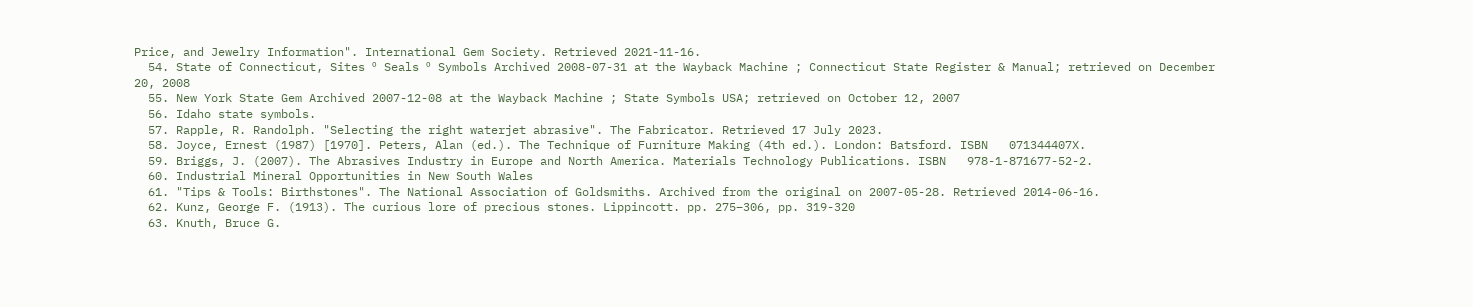Price, and Jewelry Information". International Gem Society. Retrieved 2021-11-16.
  54. State of Connecticut, Sites º Seals º Symbols Archived 2008-07-31 at the Wayback Machine ; Connecticut State Register & Manual; retrieved on December 20, 2008
  55. New York State Gem Archived 2007-12-08 at the Wayback Machine ; State Symbols USA; retrieved on October 12, 2007
  56. Idaho state symbols.
  57. Rapple, R. Randolph. "Selecting the right waterjet abrasive". The Fabricator. Retrieved 17 July 2023.
  58. Joyce, Ernest (1987) [1970]. Peters, Alan (ed.). The Technique of Furniture Making (4th ed.). London: Batsford. ISBN   071344407X.
  59. Briggs, J. (2007). The Abrasives Industry in Europe and North America. Materials Technology Publications. ISBN   978-1-871677-52-2.
  60. Industrial Mineral Opportunities in New South Wales
  61. "Tips & Tools: Birthstones". The National Association of Goldsmiths. Archived from the original on 2007-05-28. Retrieved 2014-06-16.
  62. Kunz, George F. (1913). The curious lore of precious stones. Lippincott. pp. 275–306, pp. 319-320
  63. Knuth, Bruce G.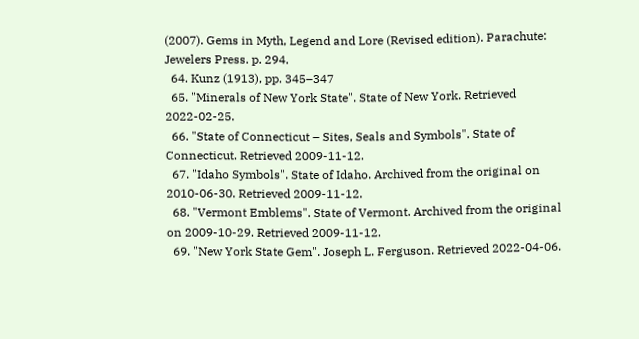(2007). Gems in Myth, Legend and Lore (Revised edition). Parachute: Jewelers Press. p. 294.
  64. Kunz (1913), pp. 345–347
  65. "Minerals of New York State". State of New York. Retrieved 2022-02-25.
  66. "State of Connecticut – Sites, Seals and Symbols". State of Connecticut. Retrieved 2009-11-12.
  67. "Idaho Symbols". State of Idaho. Archived from the original on 2010-06-30. Retrieved 2009-11-12.
  68. "Vermont Emblems". State of Vermont. Archived from the original on 2009-10-29. Retrieved 2009-11-12.
  69. "New York State Gem". Joseph L. Ferguson. Retrieved 2022-04-06.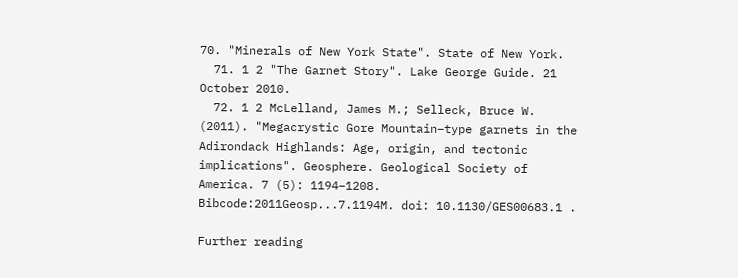70. "Minerals of New York State". State of New York.
  71. 1 2 "The Garnet Story". Lake George Guide. 21 October 2010.
  72. 1 2 McLelland, James M.; Selleck, Bruce W. (2011). "Megacrystic Gore Mountain–type garnets in the Adirondack Highlands: Age, origin, and tectonic implications". Geosphere. Geological Society of America. 7 (5): 1194–1208. Bibcode:2011Geosp...7.1194M. doi: 10.1130/GES00683.1 .

Further reading